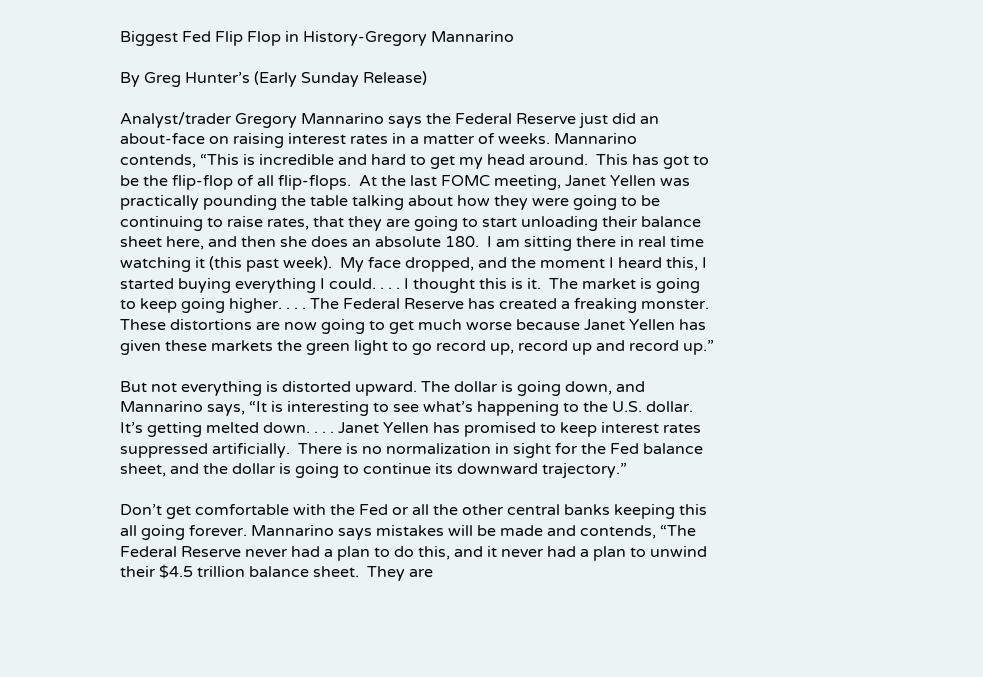Biggest Fed Flip Flop in History-Gregory Mannarino

By Greg Hunter’s (Early Sunday Release)

Analyst/trader Gregory Mannarino says the Federal Reserve just did an about-face on raising interest rates in a matter of weeks. Mannarino contends, “This is incredible and hard to get my head around.  This has got to be the flip-flop of all flip-flops.  At the last FOMC meeting, Janet Yellen was practically pounding the table talking about how they were going to be continuing to raise rates, that they are going to start unloading their balance sheet here, and then she does an absolute 180.  I am sitting there in real time watching it (this past week).  My face dropped, and the moment I heard this, I started buying everything I could. . . . I thought this is it.  The market is going to keep going higher. . . . The Federal Reserve has created a freaking monster.  These distortions are now going to get much worse because Janet Yellen has given these markets the green light to go record up, record up and record up.”

But not everything is distorted upward. The dollar is going down, and Mannarino says, “It is interesting to see what’s happening to the U.S. dollar.  It’s getting melted down. . . . Janet Yellen has promised to keep interest rates suppressed artificially.  There is no normalization in sight for the Fed balance sheet, and the dollar is going to continue its downward trajectory.”

Don’t get comfortable with the Fed or all the other central banks keeping this all going forever. Mannarino says mistakes will be made and contends, “The Federal Reserve never had a plan to do this, and it never had a plan to unwind their $4.5 trillion balance sheet.  They are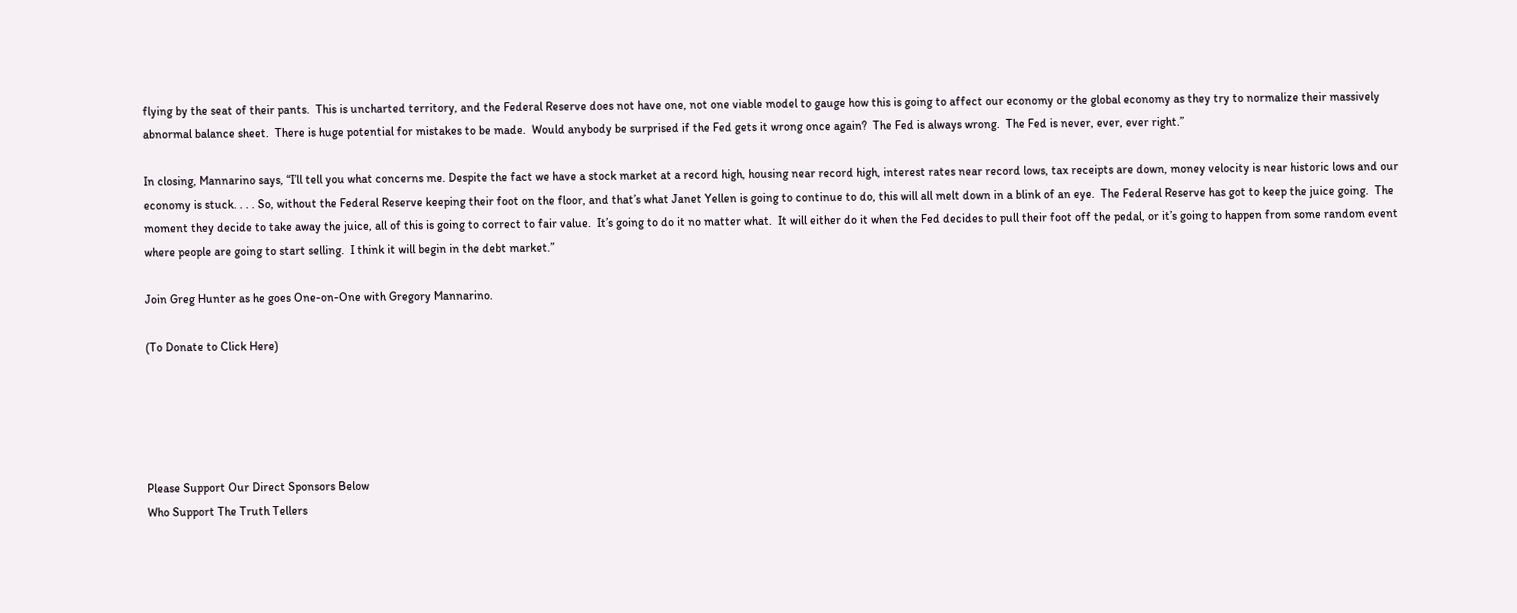flying by the seat of their pants.  This is uncharted territory, and the Federal Reserve does not have one, not one viable model to gauge how this is going to affect our economy or the global economy as they try to normalize their massively abnormal balance sheet.  There is huge potential for mistakes to be made.  Would anybody be surprised if the Fed gets it wrong once again?  The Fed is always wrong.  The Fed is never, ever, ever right.”

In closing, Mannarino says, “I’ll tell you what concerns me. Despite the fact we have a stock market at a record high, housing near record high, interest rates near record lows, tax receipts are down, money velocity is near historic lows and our economy is stuck. . . . So, without the Federal Reserve keeping their foot on the floor, and that’s what Janet Yellen is going to continue to do, this will all melt down in a blink of an eye.  The Federal Reserve has got to keep the juice going.  The moment they decide to take away the juice, all of this is going to correct to fair value.  It’s going to do it no matter what.  It will either do it when the Fed decides to pull their foot off the pedal, or it’s going to happen from some random event where people are going to start selling.  I think it will begin in the debt market.”

Join Greg Hunter as he goes One-on-One with Gregory Mannarino.

(To Donate to Click Here)





Please Support Our Direct Sponsors Below
Who Support The Truth Tellers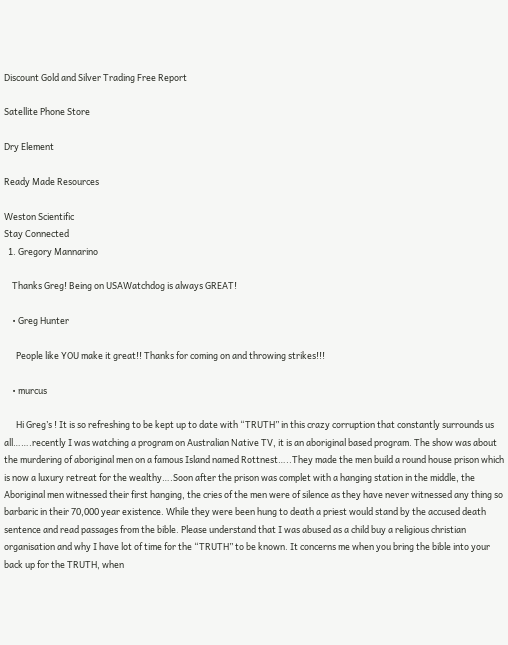Discount Gold and Silver Trading Free Report

Satellite Phone Store

Dry Element

Ready Made Resources

Weston Scientific
Stay Connected
  1. Gregory Mannarino

    Thanks Greg! Being on USAWatchdog is always GREAT!

    • Greg Hunter

      People like YOU make it great!! Thanks for coming on and throwing strikes!!!

    • murcus

      Hi Greg’s ! It is so refreshing to be kept up to date with “TRUTH” in this crazy corruption that constantly surrounds us all…….recently I was watching a program on Australian Native TV, it is an aboriginal based program. The show was about the murdering of aboriginal men on a famous Island named Rottnest…..They made the men build a round house prison which is now a luxury retreat for the wealthy….Soon after the prison was complet with a hanging station in the middle, the Aboriginal men witnessed their first hanging, the cries of the men were of silence as they have never witnessed any thing so barbaric in their 70,000 year existence. While they were been hung to death a priest would stand by the accused death sentence and read passages from the bible. Please understand that I was abused as a child buy a religious christian organisation and why I have lot of time for the “TRUTH” to be known. It concerns me when you bring the bible into your back up for the TRUTH, when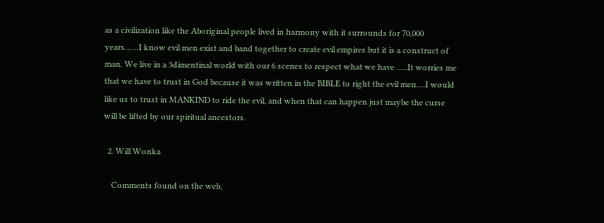as a civilization like the Aboriginal people lived in harmony with it surrounds for 70,000 years……I know evil men exist and band together to create evil empires but it is a construct of man. We live in a 3dimentinal world with our 6 scenes to respect what we have …..It worries me that we have to trust in God because it was written in the BIBLE to right the evil men….I would like us to trust in MANKIND to ride the evil, and when that can happen just maybe the curse will be lifted by our spiritual ancestors.

  2. Will Wonka

    Comments found on the web,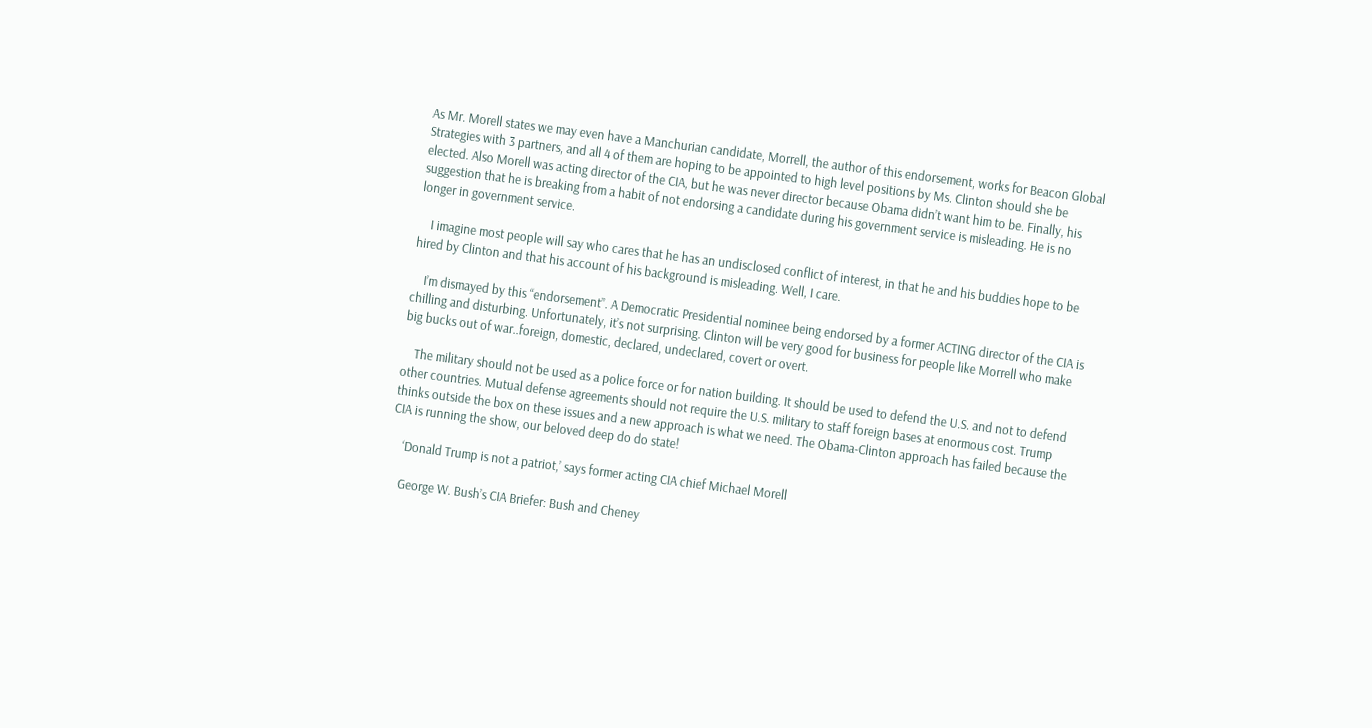As Mr. Morell states we may even have a Manchurian candidate, Morrell, the author of this endorsement, works for Beacon Global Strategies with 3 partners, and all 4 of them are hoping to be appointed to high level positions by Ms. Clinton should she be elected. Also Morell was acting director of the CIA, but he was never director because Obama didn’t want him to be. Finally, his suggestion that he is breaking from a habit of not endorsing a candidate during his government service is misleading. He is no longer in government service.

    I imagine most people will say who cares that he has an undisclosed conflict of interest, in that he and his buddies hope to be hired by Clinton and that his account of his background is misleading. Well, I care.

    I’m dismayed by this “endorsement”. A Democratic Presidential nominee being endorsed by a former ACTING director of the CIA is chilling and disturbing. Unfortunately, it’s not surprising. Clinton will be very good for business for people like Morrell who make big bucks out of war..foreign, domestic, declared, undeclared, covert or overt.

    The military should not be used as a police force or for nation building. It should be used to defend the U.S. and not to defend other countries. Mutual defense agreements should not require the U.S. military to staff foreign bases at enormous cost. Trump thinks outside the box on these issues and a new approach is what we need. The Obama-Clinton approach has failed because the CIA is running the show, our beloved deep do do state!

    ‘Donald Trump is not a patriot,’ says former acting CIA chief Michael Morell

    George W. Bush’s CIA Briefer: Bush and Cheney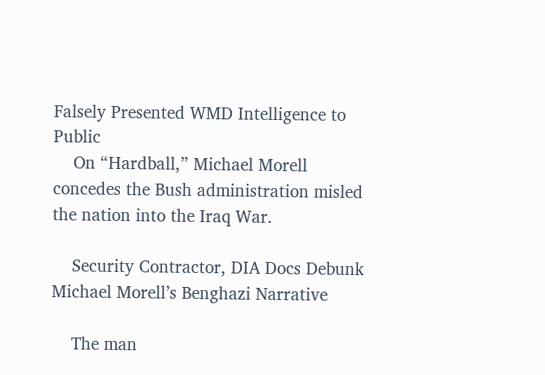Falsely Presented WMD Intelligence to Public
    On “Hardball,” Michael Morell concedes the Bush administration misled the nation into the Iraq War.

    Security Contractor, DIA Docs Debunk Michael Morell’s Benghazi Narrative

    The man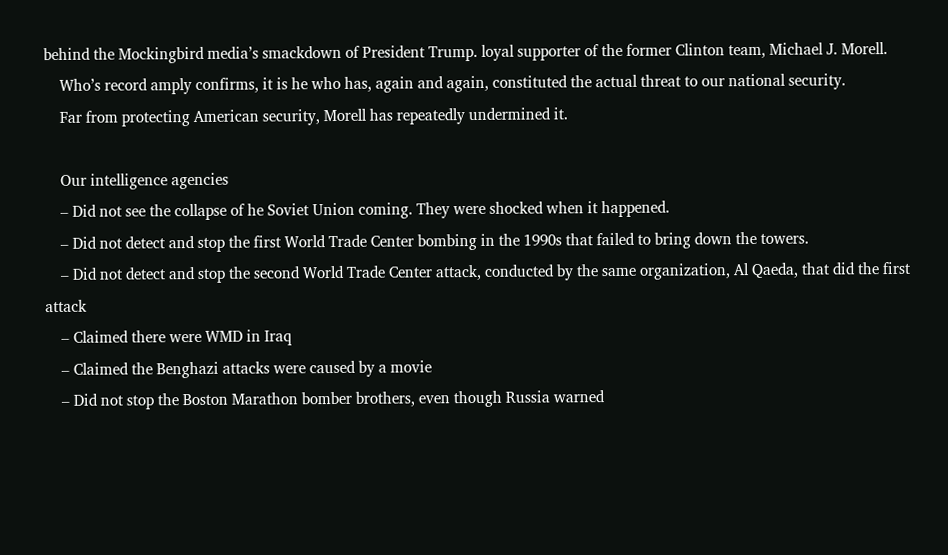behind the Mockingbird media’s smackdown of President Trump. loyal supporter of the former Clinton team, Michael J. Morell.
    Who’s record amply confirms, it is he who has, again and again, constituted the actual threat to our national security.
    Far from protecting American security, Morell has repeatedly undermined it.

    Our intelligence agencies
    – Did not see the collapse of he Soviet Union coming. They were shocked when it happened.
    – Did not detect and stop the first World Trade Center bombing in the 1990s that failed to bring down the towers.
    – Did not detect and stop the second World Trade Center attack, conducted by the same organization, Al Qaeda, that did the first attack
    – Claimed there were WMD in Iraq
    – Claimed the Benghazi attacks were caused by a movie
    – Did not stop the Boston Marathon bomber brothers, even though Russia warned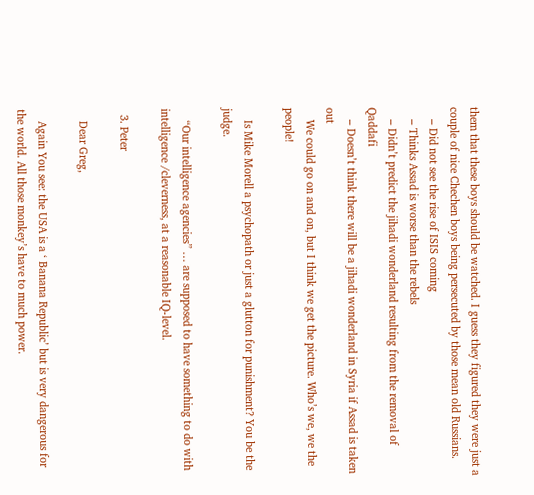them that these boys should be watched. I guess they figured they were just a couple of nice Chechen boys being persecuted by those mean old Russians.
    – Did not see the rise of ISIS coming
    – Thinks Assad is worse than the rebels
    – Didn’t predict the jihadi wonderland resulting from the removal of Qaddafi
    – Doesn’t think there will be a jihadi wonderland in Syria if Assad is taken out
    We could go on and on, but I think we get the picture. Who’s we, we the people!

    Is Mike Morell a psychopath or just a glutton for punishment? You be the judge.

    “Our intelligence agencies” … are supposed to have something to do with intelligence /cleverness, at a reasonable IQ-level.

  3. Peter

    Dear Greg,

    Again You see: the USA is a ‘ Banana Republic’ but is very dangerous for the world. All those monkey’s have to much power.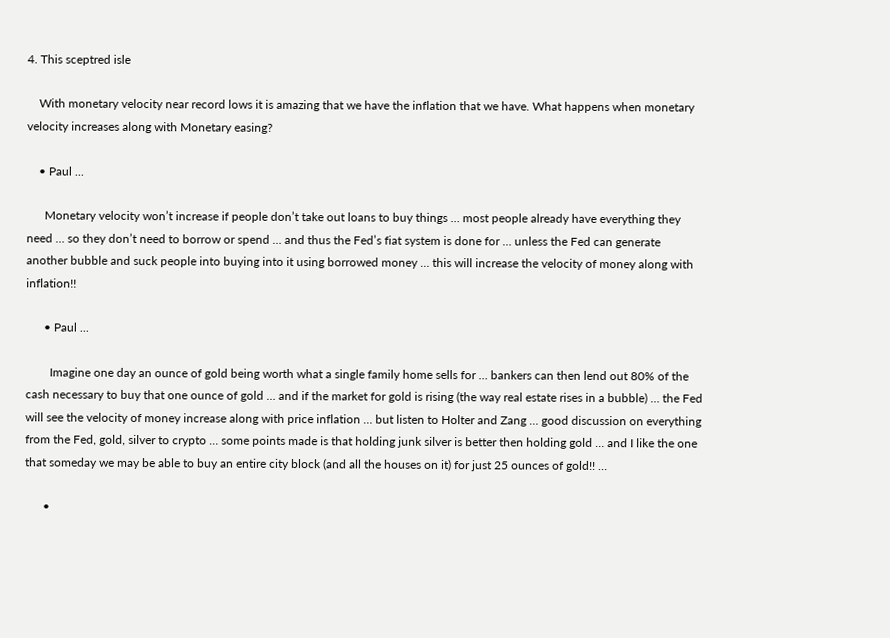4. This sceptred isle

    With monetary velocity near record lows it is amazing that we have the inflation that we have. What happens when monetary velocity increases along with Monetary easing?

    • Paul ...

      Monetary velocity won’t increase if people don’t take out loans to buy things … most people already have everything they need … so they don’t need to borrow or spend … and thus the Fed’s fiat system is done for … unless the Fed can generate another bubble and suck people into buying into it using borrowed money … this will increase the velocity of money along with inflation!!

      • Paul ...

        Imagine one day an ounce of gold being worth what a single family home sells for … bankers can then lend out 80% of the cash necessary to buy that one ounce of gold … and if the market for gold is rising (the way real estate rises in a bubble) … the Fed will see the velocity of money increase along with price inflation … but listen to Holter and Zang … good discussion on everything from the Fed, gold, silver to crypto … some points made is that holding junk silver is better then holding gold … and I like the one that someday we may be able to buy an entire city block (and all the houses on it) for just 25 ounces of gold!! …

      •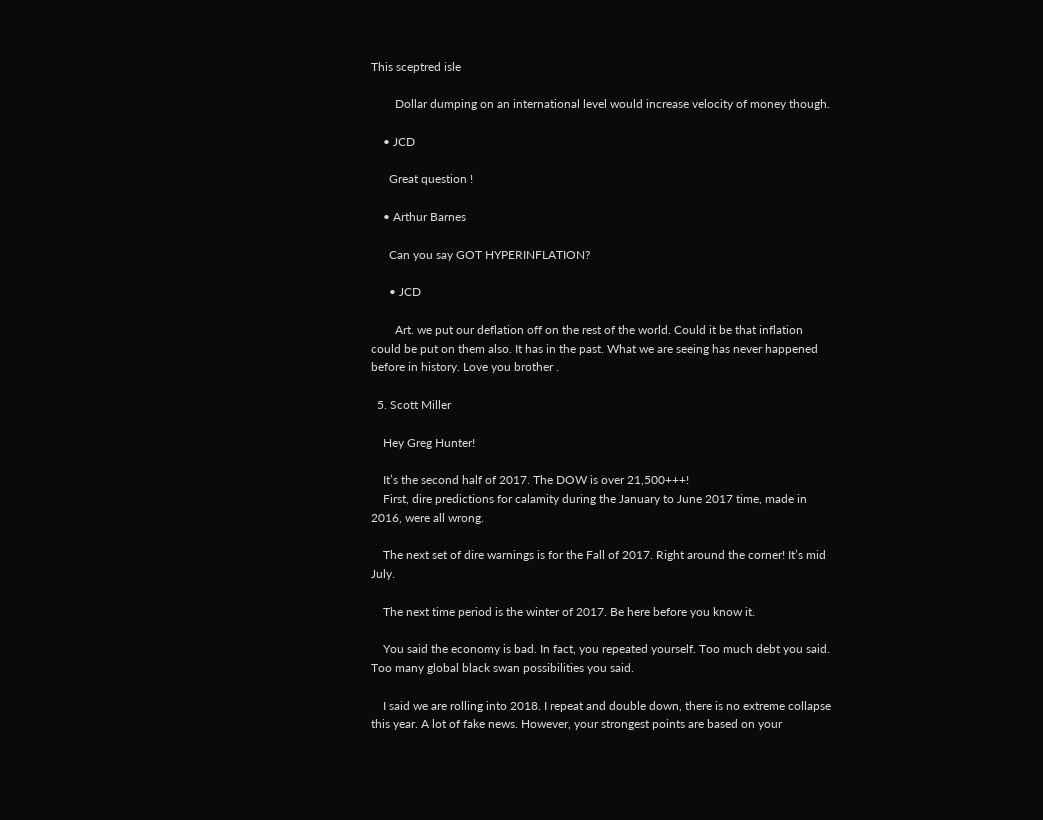This sceptred isle

        Dollar dumping on an international level would increase velocity of money though.

    • JCD

      Great question !

    • Arthur Barnes

      Can you say GOT HYPERINFLATION?

      • JCD

        Art. we put our deflation off on the rest of the world. Could it be that inflation could be put on them also. It has in the past. What we are seeing has never happened before in history. Love you brother .

  5. Scott Miller

    Hey Greg Hunter!

    It’s the second half of 2017. The DOW is over 21,500+++!
    First, dire predictions for calamity during the January to June 2017 time, made in 2016, were all wrong.

    The next set of dire warnings is for the Fall of 2017. Right around the corner! It’s mid July.

    The next time period is the winter of 2017. Be here before you know it.

    You said the economy is bad. In fact, you repeated yourself. Too much debt you said. Too many global black swan possibilities you said.

    I said we are rolling into 2018. I repeat and double down, there is no extreme collapse this year. A lot of fake news. However, your strongest points are based on your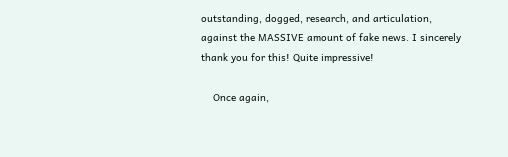outstanding, dogged, research, and articulation, against the MASSIVE amount of fake news. I sincerely thank you for this! Quite impressive!

    Once again,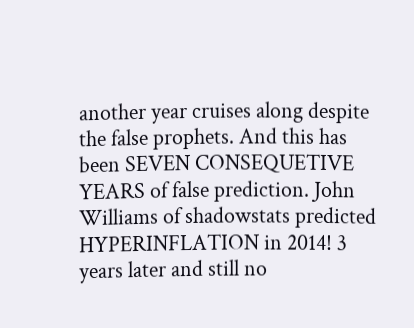another year cruises along despite the false prophets. And this has been SEVEN CONSEQUETIVE YEARS of false prediction. John Williams of shadowstats predicted HYPERINFLATION in 2014! 3 years later and still no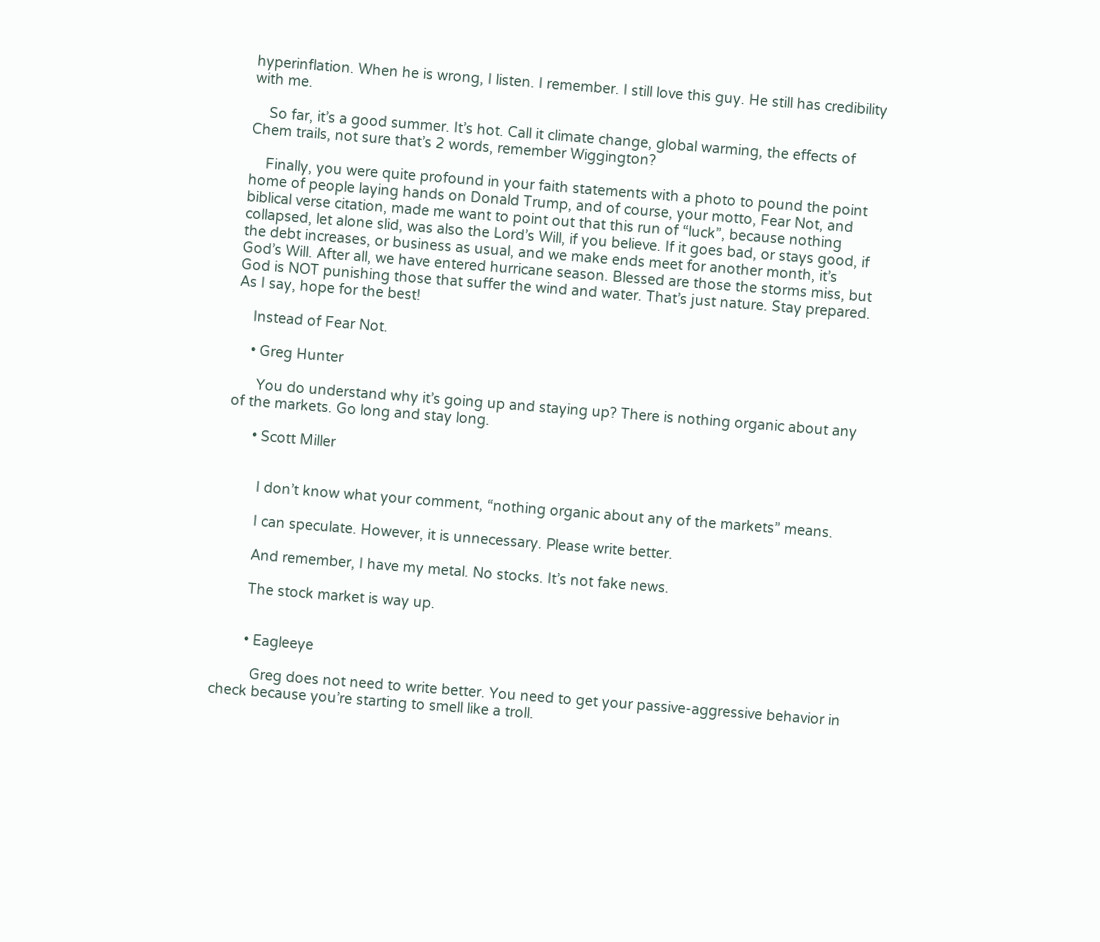hyperinflation. When he is wrong, I listen. I remember. I still love this guy. He still has credibility with me.

    So far, it’s a good summer. It’s hot. Call it climate change, global warming, the effects of Chem trails, not sure that’s 2 words, remember Wiggington?

    Finally, you were quite profound in your faith statements with a photo to pound the point home of people laying hands on Donald Trump, and of course, your motto, Fear Not, and biblical verse citation, made me want to point out that this run of “luck”, because nothing collapsed, let alone slid, was also the Lord’s Will, if you believe. If it goes bad, or stays good, if the debt increases, or business as usual, and we make ends meet for another month, it’s God’s Will. After all, we have entered hurricane season. Blessed are those the storms miss, but God is NOT punishing those that suffer the wind and water. That’s just nature. Stay prepared. As I say, hope for the best!

    Instead of Fear Not.

    • Greg Hunter

      You do understand why it’s going up and staying up? There is nothing organic about any of the markets. Go long and stay long.

      • Scott Miller


        I don’t know what your comment, “nothing organic about any of the markets” means.

        I can speculate. However, it is unnecessary. Please write better.

        And remember, I have my metal. No stocks. It’s not fake news.

        The stock market is way up.


        • Eagleeye

          Greg does not need to write better. You need to get your passive-aggressive behavior in check because you’re starting to smell like a troll.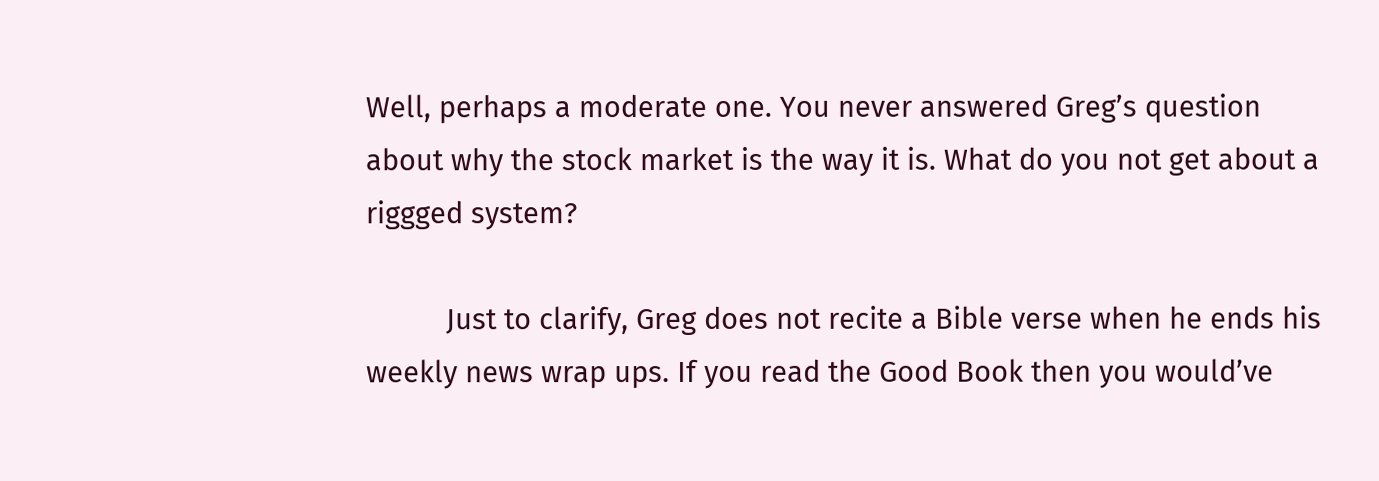Well, perhaps a moderate one. You never answered Greg’s question about why the stock market is the way it is. What do you not get about a riggged system?

          Just to clarify, Greg does not recite a Bible verse when he ends his weekly news wrap ups. If you read the Good Book then you would’ve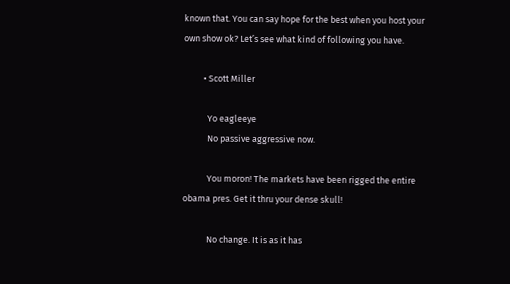known that. You can say hope for the best when you host your own show ok? Let’s see what kind of following you have.

          • Scott Miller

            Yo eagleeye
            No passive aggressive now.

            You moron! The markets have been rigged the entire obama pres. Get it thru your dense skull!

            No change. It is as it has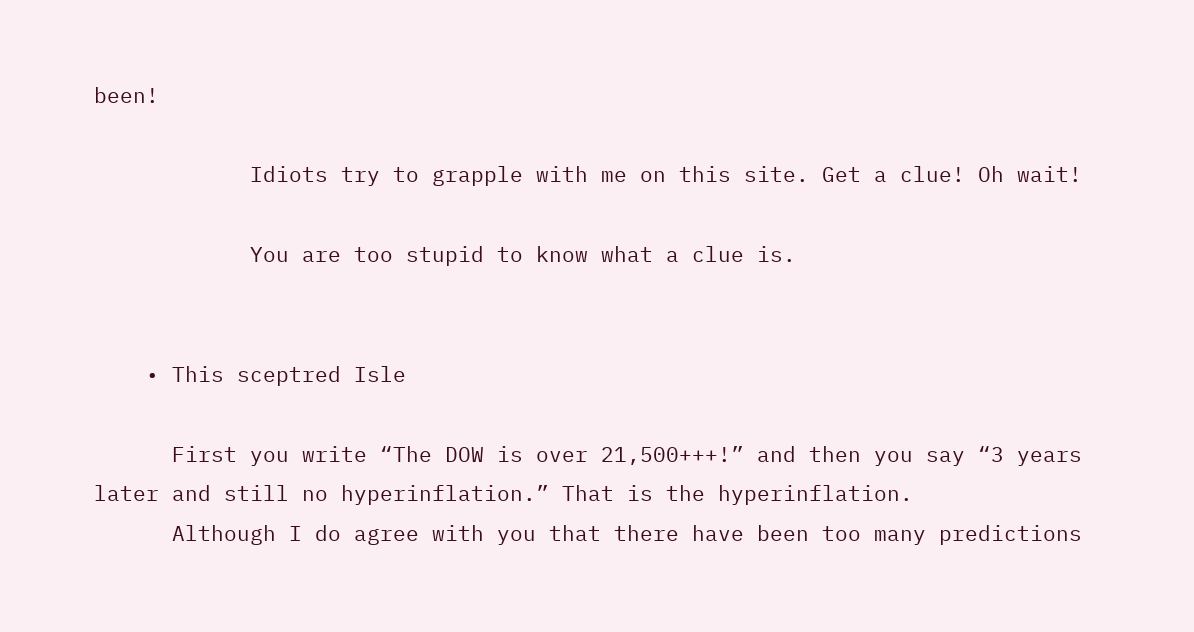been!

            Idiots try to grapple with me on this site. Get a clue! Oh wait!

            You are too stupid to know what a clue is.


    • This sceptred Isle

      First you write “The DOW is over 21,500+++!” and then you say “3 years later and still no hyperinflation.” That is the hyperinflation.
      Although I do agree with you that there have been too many predictions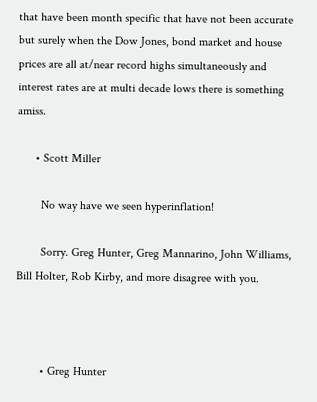that have been month specific that have not been accurate but surely when the Dow Jones, bond market and house prices are all at/near record highs simultaneously and interest rates are at multi decade lows there is something amiss.

      • Scott Miller

        No way have we seen hyperinflation!

        Sorry. Greg Hunter, Greg Mannarino, John Williams, Bill Holter, Rob Kirby, and more disagree with you.



        • Greg Hunter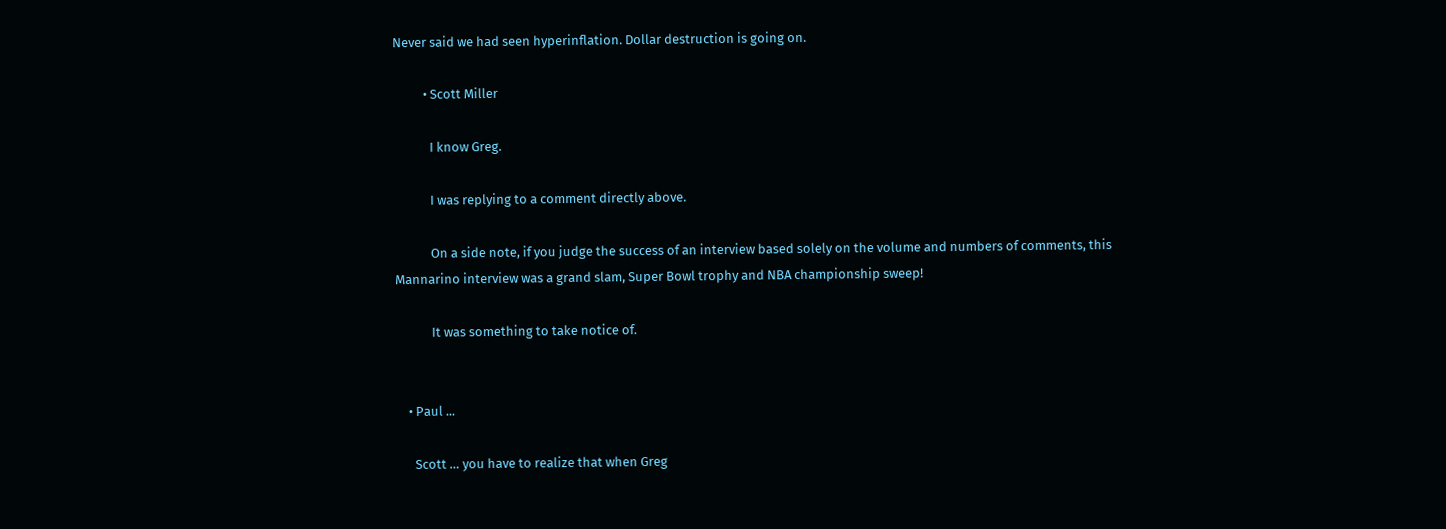Never said we had seen hyperinflation. Dollar destruction is going on.

          • Scott Miller

            I know Greg.

            I was replying to a comment directly above.

            On a side note, if you judge the success of an interview based solely on the volume and numbers of comments, this Mannarino interview was a grand slam, Super Bowl trophy and NBA championship sweep!

            It was something to take notice of.


    • Paul ...

      Scott … you have to realize that when Greg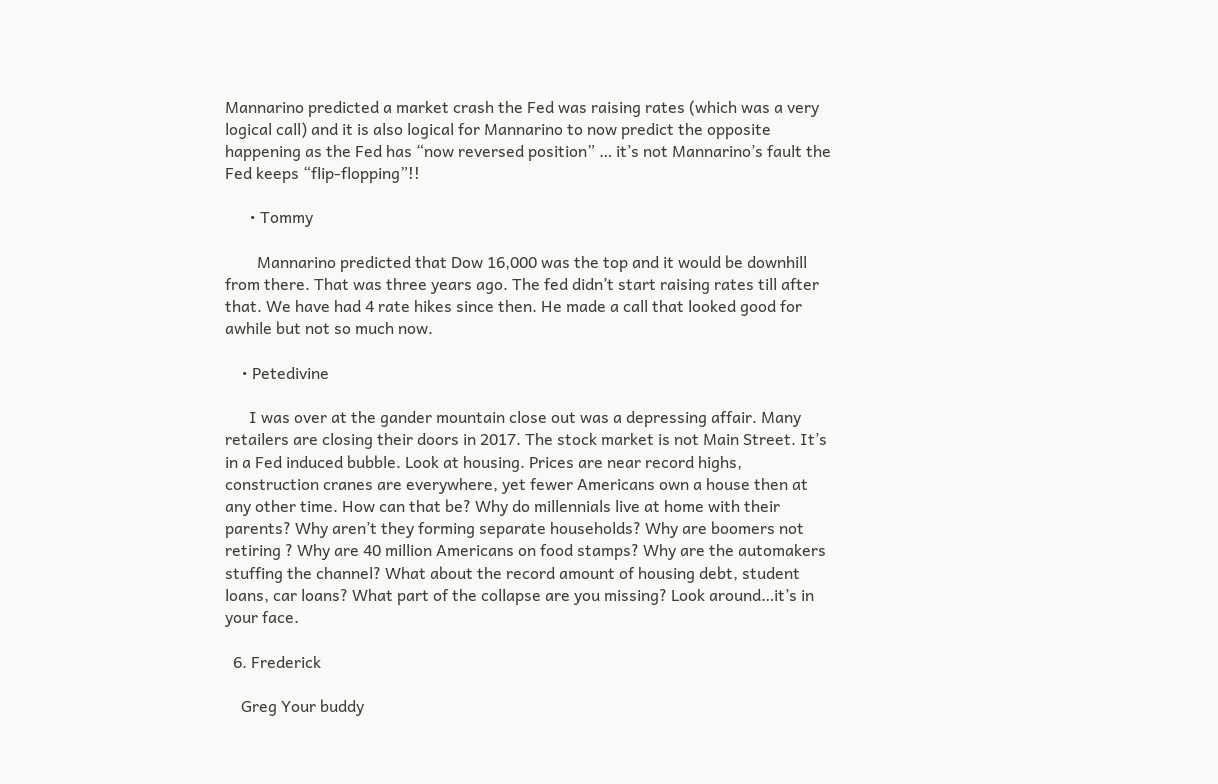Mannarino predicted a market crash the Fed was raising rates (which was a very logical call) and it is also logical for Mannarino to now predict the opposite happening as the Fed has “now reversed position” … it’s not Mannarino’s fault the Fed keeps “flip-flopping”!!

      • Tommy

        Mannarino predicted that Dow 16,000 was the top and it would be downhill from there. That was three years ago. The fed didn’t start raising rates till after that. We have had 4 rate hikes since then. He made a call that looked good for awhile but not so much now.

    • Petedivine

      I was over at the gander mountain close out was a depressing affair. Many retailers are closing their doors in 2017. The stock market is not Main Street. It’s in a Fed induced bubble. Look at housing. Prices are near record highs, construction cranes are everywhere, yet fewer Americans own a house then at any other time. How can that be? Why do millennials live at home with their parents? Why aren’t they forming separate households? Why are boomers not retiring ? Why are 40 million Americans on food stamps? Why are the automakers stuffing the channel? What about the record amount of housing debt, student loans, car loans? What part of the collapse are you missing? Look around…it’s in your face.

  6. Frederick

    Greg Your buddy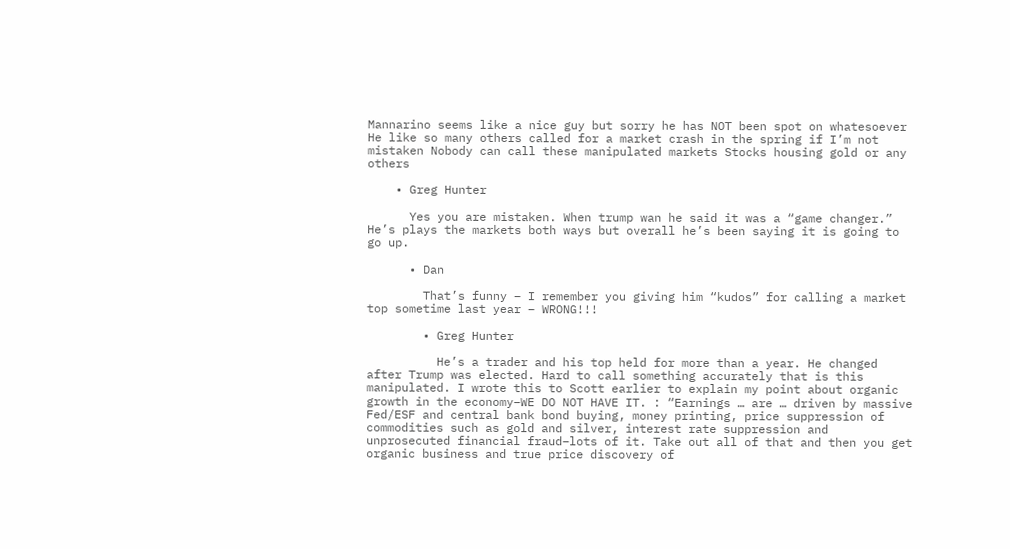Mannarino seems like a nice guy but sorry he has NOT been spot on whatesoever He like so many others called for a market crash in the spring if I’m not mistaken Nobody can call these manipulated markets Stocks housing gold or any others

    • Greg Hunter

      Yes you are mistaken. When trump wan he said it was a “game changer.” He’s plays the markets both ways but overall he’s been saying it is going to go up.

      • Dan

        That’s funny – I remember you giving him “kudos” for calling a market top sometime last year – WRONG!!!

        • Greg Hunter

          He’s a trader and his top held for more than a year. He changed after Trump was elected. Hard to call something accurately that is this manipulated. I wrote this to Scott earlier to explain my point about organic growth in the economy–WE DO NOT HAVE IT. : “Earnings … are … driven by massive Fed/ESF and central bank bond buying, money printing, price suppression of commodities such as gold and silver, interest rate suppression and unprosecuted financial fraud–lots of it. Take out all of that and then you get organic business and true price discovery of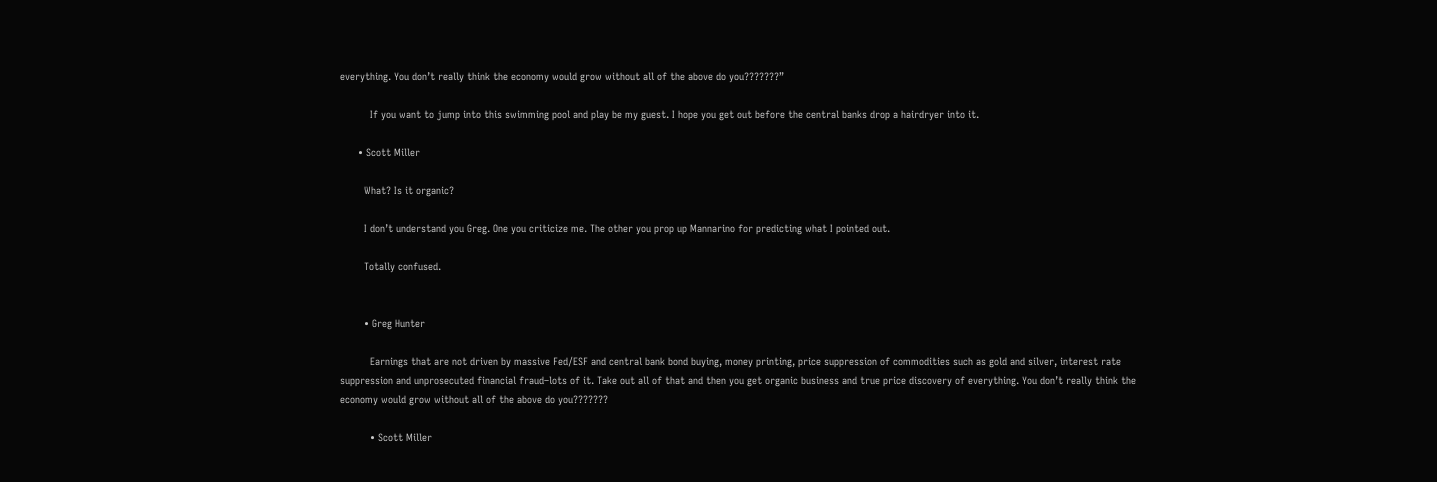everything. You don’t really think the economy would grow without all of the above do you???????”

          If you want to jump into this swimming pool and play be my guest. I hope you get out before the central banks drop a hairdryer into it.

      • Scott Miller

        What? Is it organic?

        I don’t understand you Greg. One you criticize me. The other you prop up Mannarino for predicting what I pointed out.

        Totally confused.


        • Greg Hunter

          Earnings that are not driven by massive Fed/ESF and central bank bond buying, money printing, price suppression of commodities such as gold and silver, interest rate suppression and unprosecuted financial fraud–lots of it. Take out all of that and then you get organic business and true price discovery of everything. You don’t really think the economy would grow without all of the above do you???????

          • Scott Miller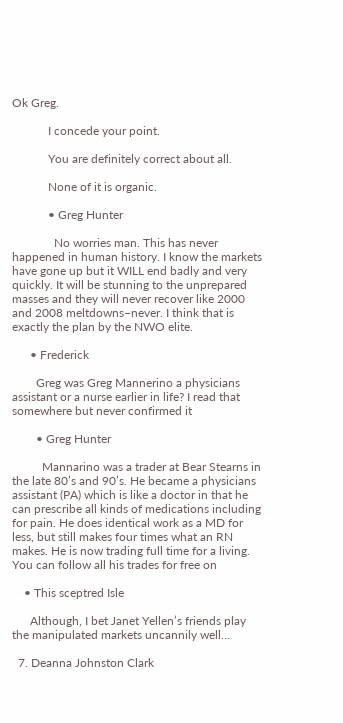Ok Greg.

            I concede your point.

            You are definitely correct about all.

            None of it is organic.

            • Greg Hunter

              No worries man. This has never happened in human history. I know the markets have gone up but it WILL end badly and very quickly. It will be stunning to the unprepared masses and they will never recover like 2000 and 2008 meltdowns–never. I think that is exactly the plan by the NWO elite.

      • Frederick

        Greg was Greg Mannerino a physicians assistant or a nurse earlier in life? I read that somewhere but never confirmed it

        • Greg Hunter

          Mannarino was a trader at Bear Stearns in the late 80’s and 90’s. He became a physicians assistant (PA) which is like a doctor in that he can prescribe all kinds of medications including for pain. He does identical work as a MD for less, but still makes four times what an RN makes. He is now trading full time for a living. You can follow all his trades for free on

    • This sceptred Isle

      Although, I bet Janet Yellen’s friends play the manipulated markets uncannily well…

  7. Deanna Johnston Clark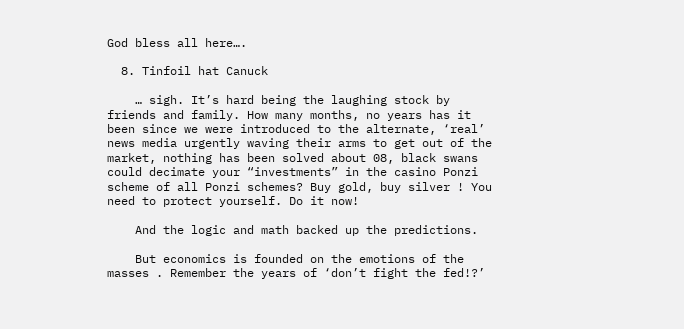God bless all here….

  8. Tinfoil hat Canuck

    … sigh. It’s hard being the laughing stock by friends and family. How many months, no years has it been since we were introduced to the alternate, ‘real’ news media urgently waving their arms to get out of the market, nothing has been solved about 08, black swans could decimate your “investments” in the casino Ponzi scheme of all Ponzi schemes? Buy gold, buy silver ! You need to protect yourself. Do it now!

    And the logic and math backed up the predictions.

    But economics is founded on the emotions of the masses . Remember the years of ‘don’t fight the fed!?’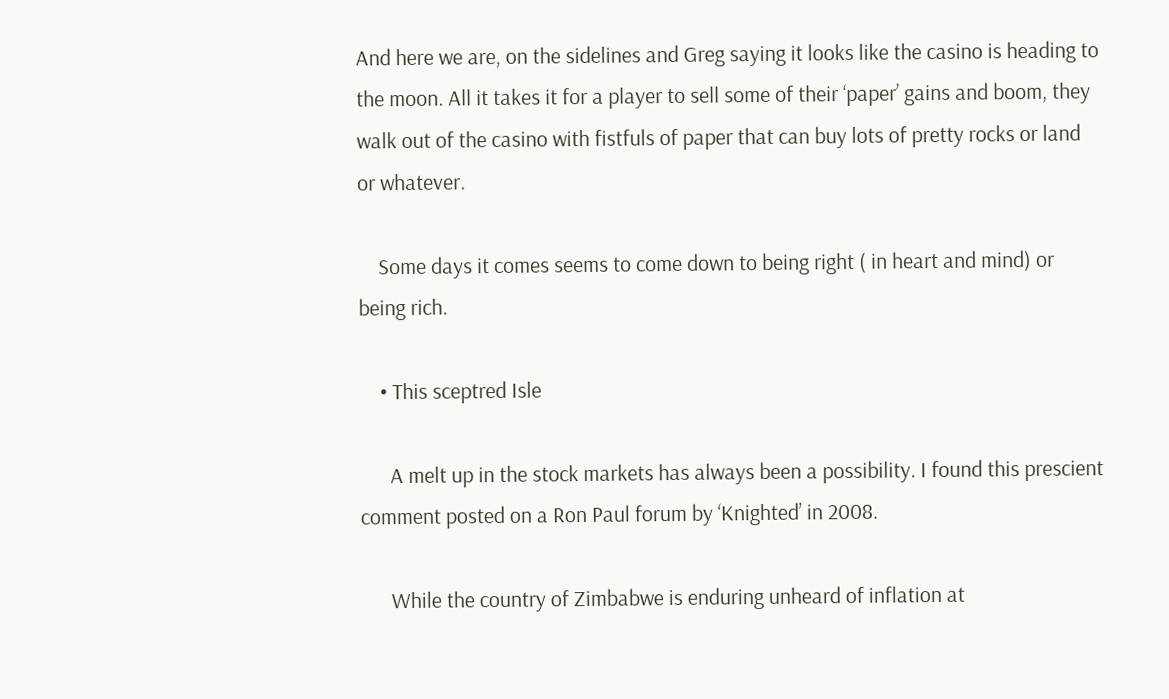And here we are, on the sidelines and Greg saying it looks like the casino is heading to the moon. All it takes it for a player to sell some of their ‘paper’ gains and boom, they walk out of the casino with fistfuls of paper that can buy lots of pretty rocks or land or whatever.

    Some days it comes seems to come down to being right ( in heart and mind) or being rich.

    • This sceptred Isle

      A melt up in the stock markets has always been a possibility. I found this prescient comment posted on a Ron Paul forum by ‘Knighted’ in 2008.

      While the country of Zimbabwe is enduring unheard of inflation at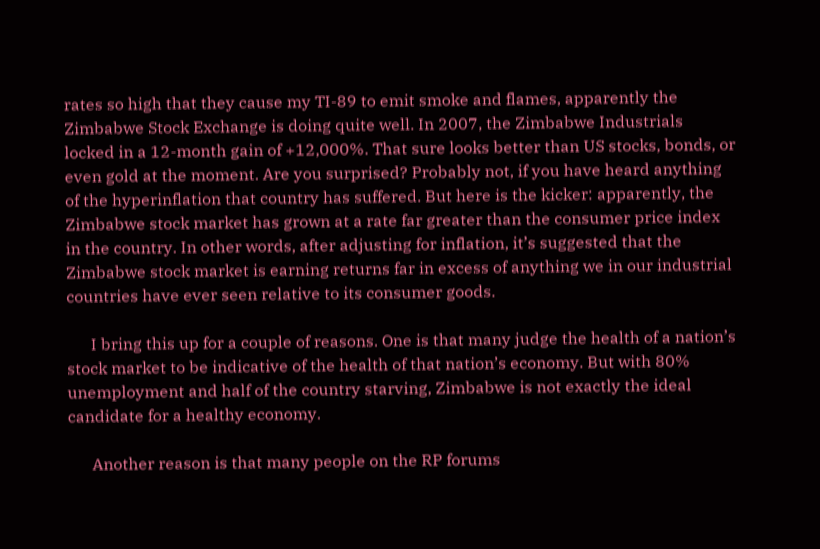rates so high that they cause my TI-89 to emit smoke and flames, apparently the Zimbabwe Stock Exchange is doing quite well. In 2007, the Zimbabwe Industrials locked in a 12-month gain of +12,000%. That sure looks better than US stocks, bonds, or even gold at the moment. Are you surprised? Probably not, if you have heard anything of the hyperinflation that country has suffered. But here is the kicker: apparently, the Zimbabwe stock market has grown at a rate far greater than the consumer price index in the country. In other words, after adjusting for inflation, it’s suggested that the Zimbabwe stock market is earning returns far in excess of anything we in our industrial countries have ever seen relative to its consumer goods.

      I bring this up for a couple of reasons. One is that many judge the health of a nation’s stock market to be indicative of the health of that nation’s economy. But with 80% unemployment and half of the country starving, Zimbabwe is not exactly the ideal candidate for a healthy economy.

      Another reason is that many people on the RP forums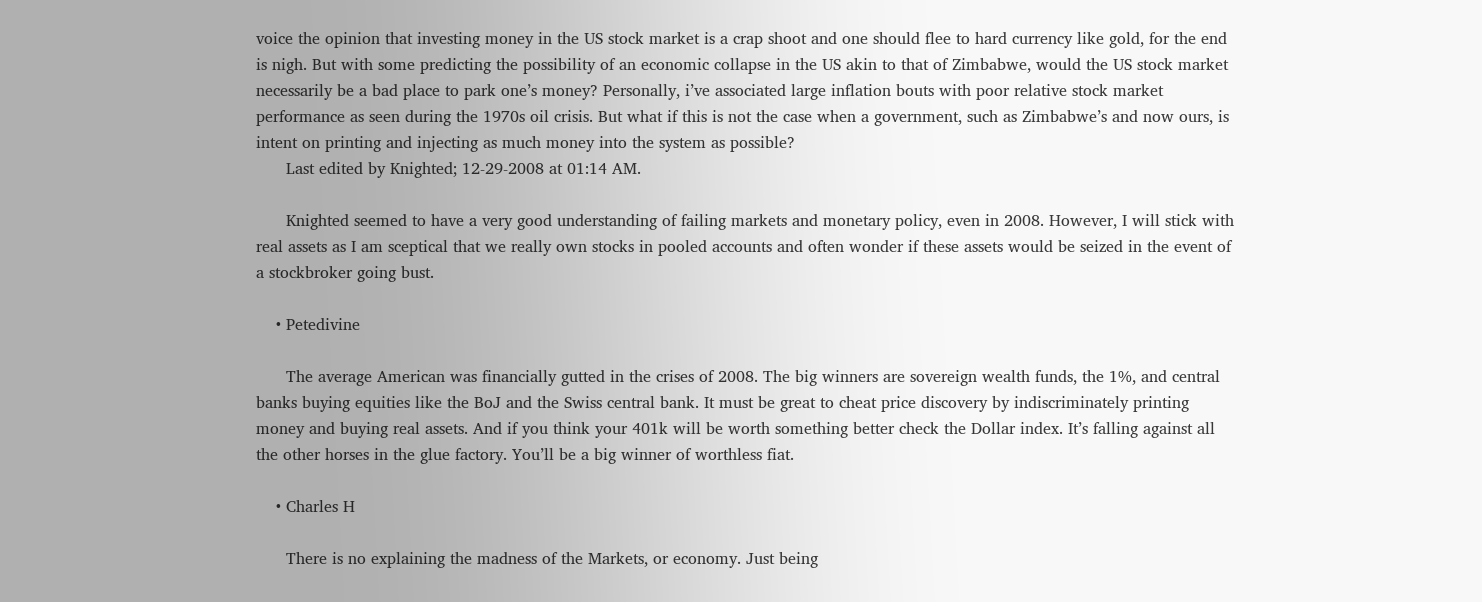voice the opinion that investing money in the US stock market is a crap shoot and one should flee to hard currency like gold, for the end is nigh. But with some predicting the possibility of an economic collapse in the US akin to that of Zimbabwe, would the US stock market necessarily be a bad place to park one’s money? Personally, i’ve associated large inflation bouts with poor relative stock market performance as seen during the 1970s oil crisis. But what if this is not the case when a government, such as Zimbabwe’s and now ours, is intent on printing and injecting as much money into the system as possible?
      Last edited by Knighted; 12-29-2008 at 01:14 AM.

      Knighted seemed to have a very good understanding of failing markets and monetary policy, even in 2008. However, I will stick with real assets as I am sceptical that we really own stocks in pooled accounts and often wonder if these assets would be seized in the event of a stockbroker going bust.

    • Petedivine

      The average American was financially gutted in the crises of 2008. The big winners are sovereign wealth funds, the 1%, and central banks buying equities like the BoJ and the Swiss central bank. It must be great to cheat price discovery by indiscriminately printing money and buying real assets. And if you think your 401k will be worth something better check the Dollar index. It’s falling against all the other horses in the glue factory. You’ll be a big winner of worthless fiat.

    • Charles H

      There is no explaining the madness of the Markets, or economy. Just being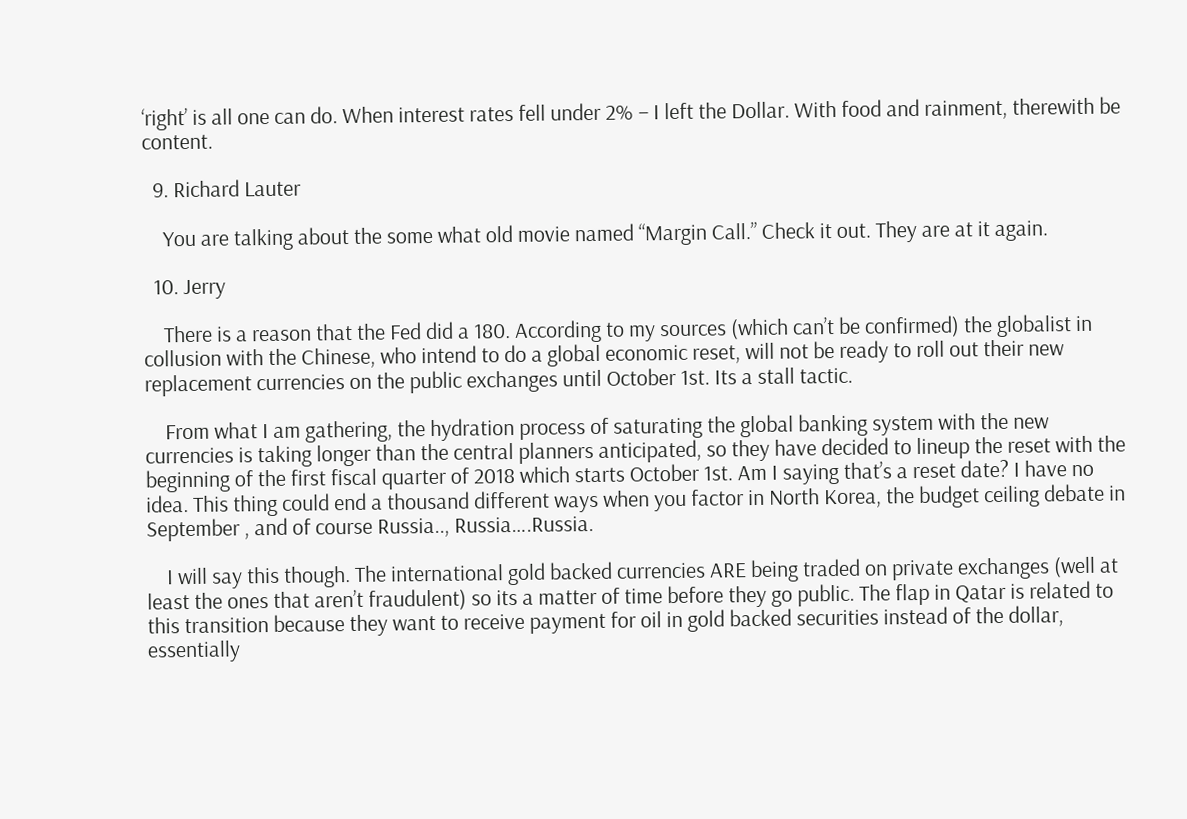‘right’ is all one can do. When interest rates fell under 2% – I left the Dollar. With food and rainment, therewith be content.

  9. Richard Lauter

    You are talking about the some what old movie named “Margin Call.” Check it out. They are at it again.

  10. Jerry

    There is a reason that the Fed did a 180. According to my sources (which can’t be confirmed) the globalist in collusion with the Chinese, who intend to do a global economic reset, will not be ready to roll out their new replacement currencies on the public exchanges until October 1st. Its a stall tactic.

    From what I am gathering, the hydration process of saturating the global banking system with the new currencies is taking longer than the central planners anticipated, so they have decided to lineup the reset with the beginning of the first fiscal quarter of 2018 which starts October 1st. Am I saying that’s a reset date? I have no idea. This thing could end a thousand different ways when you factor in North Korea, the budget ceiling debate in September , and of course Russia.., Russia….Russia.

    I will say this though. The international gold backed currencies ARE being traded on private exchanges (well at least the ones that aren’t fraudulent) so its a matter of time before they go public. The flap in Qatar is related to this transition because they want to receive payment for oil in gold backed securities instead of the dollar, essentially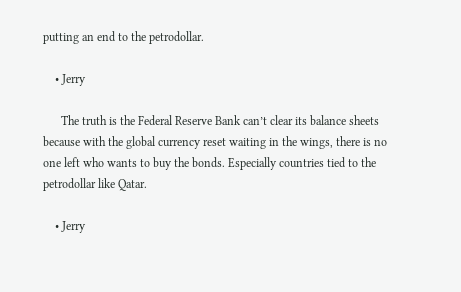putting an end to the petrodollar.

    • Jerry

      The truth is the Federal Reserve Bank can’t clear its balance sheets because with the global currency reset waiting in the wings, there is no one left who wants to buy the bonds. Especially countries tied to the petrodollar like Qatar.

    • Jerry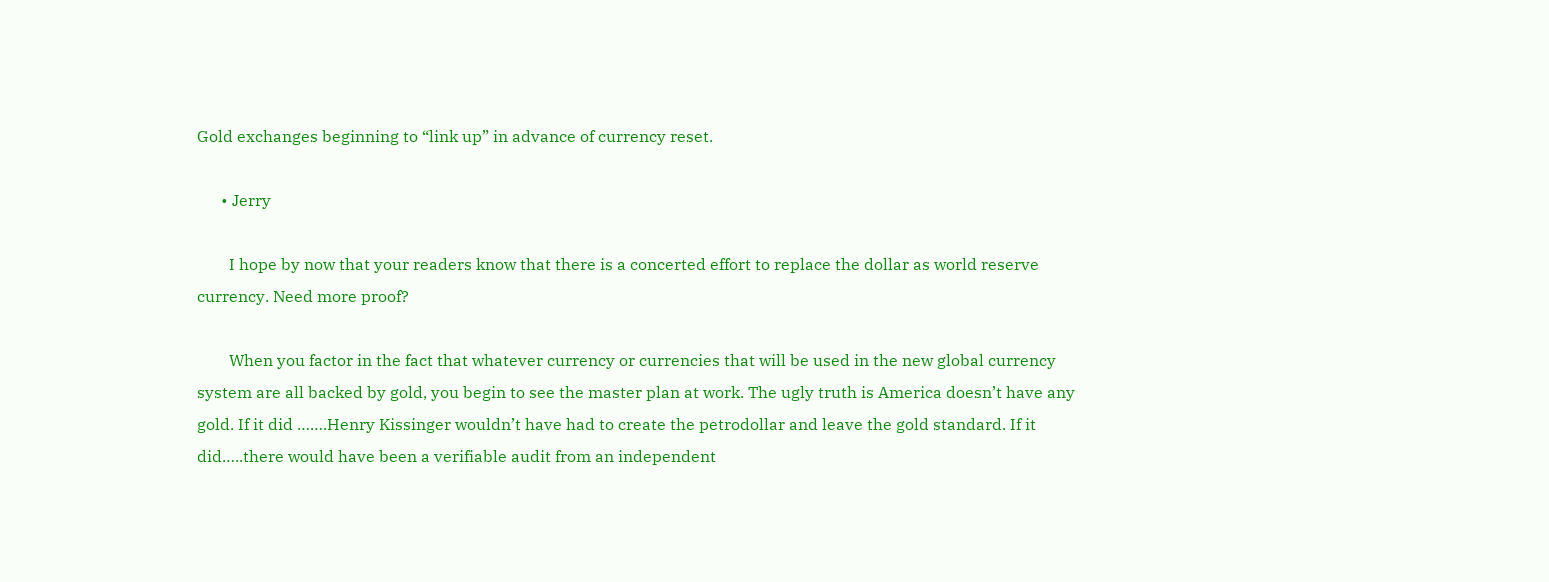Gold exchanges beginning to “link up” in advance of currency reset.

      • Jerry

        I hope by now that your readers know that there is a concerted effort to replace the dollar as world reserve currency. Need more proof?

        When you factor in the fact that whatever currency or currencies that will be used in the new global currency system are all backed by gold, you begin to see the master plan at work. The ugly truth is America doesn’t have any gold. If it did …….Henry Kissinger wouldn’t have had to create the petrodollar and leave the gold standard. If it did…..there would have been a verifiable audit from an independent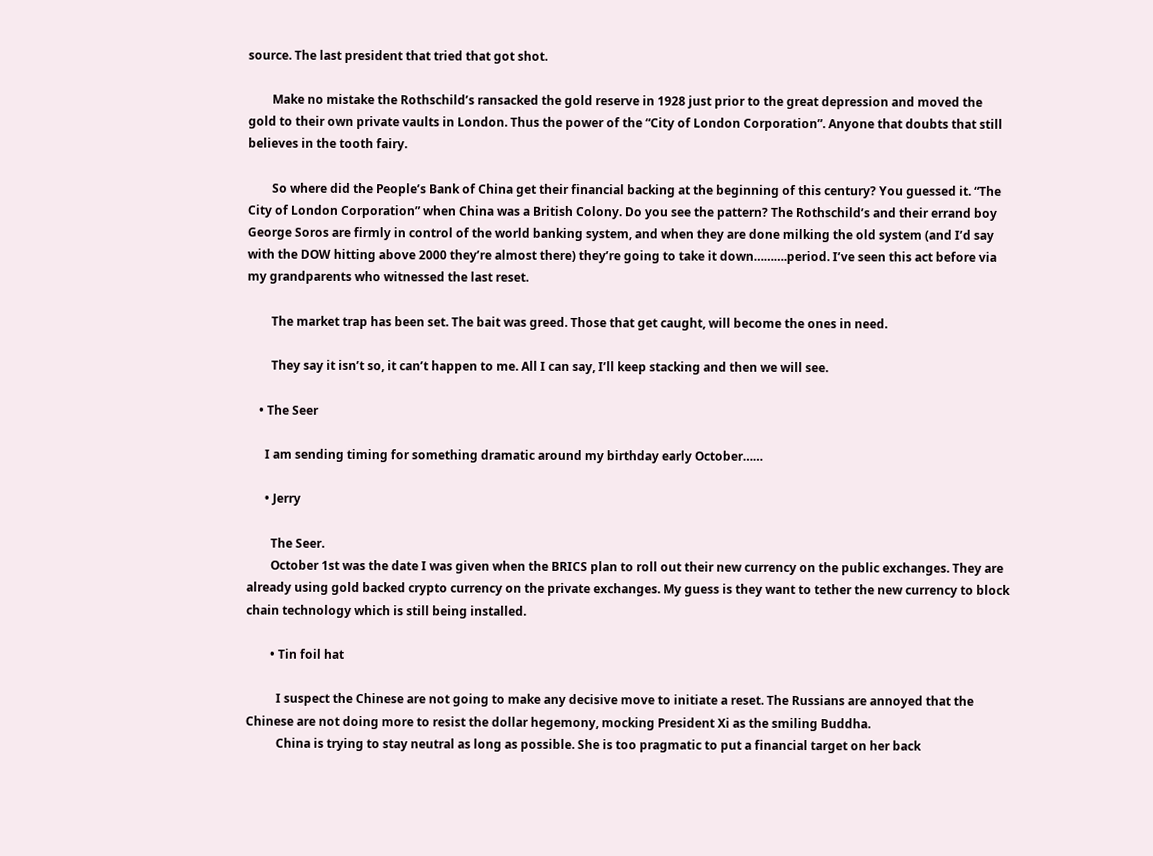source. The last president that tried that got shot.

        Make no mistake the Rothschild’s ransacked the gold reserve in 1928 just prior to the great depression and moved the gold to their own private vaults in London. Thus the power of the “City of London Corporation”. Anyone that doubts that still believes in the tooth fairy.

        So where did the People’s Bank of China get their financial backing at the beginning of this century? You guessed it. “The City of London Corporation” when China was a British Colony. Do you see the pattern? The Rothschild’s and their errand boy George Soros are firmly in control of the world banking system, and when they are done milking the old system (and I’d say with the DOW hitting above 2000 they’re almost there) they’re going to take it down……….period. I’ve seen this act before via my grandparents who witnessed the last reset.

        The market trap has been set. The bait was greed. Those that get caught, will become the ones in need.

        They say it isn’t so, it can’t happen to me. All I can say, I’ll keep stacking and then we will see.

    • The Seer

      I am sending timing for something dramatic around my birthday early October……

      • Jerry

        The Seer.
        October 1st was the date I was given when the BRICS plan to roll out their new currency on the public exchanges. They are already using gold backed crypto currency on the private exchanges. My guess is they want to tether the new currency to block chain technology which is still being installed.

        • Tin foil hat

          I suspect the Chinese are not going to make any decisive move to initiate a reset. The Russians are annoyed that the Chinese are not doing more to resist the dollar hegemony, mocking President Xi as the smiling Buddha.
          China is trying to stay neutral as long as possible. She is too pragmatic to put a financial target on her back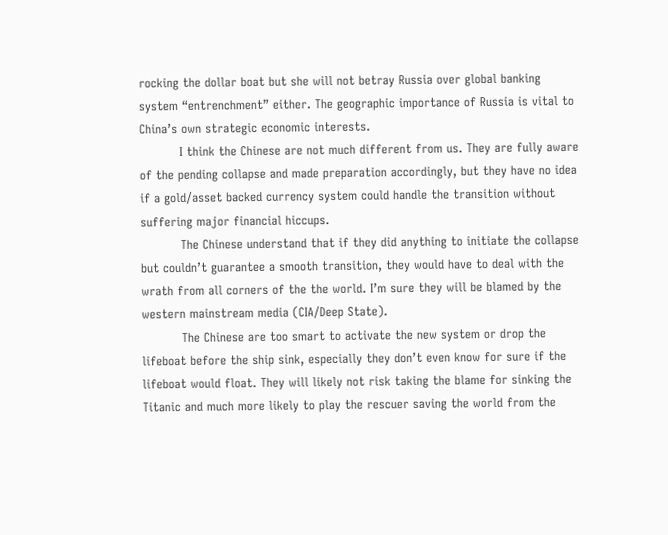rocking the dollar boat but she will not betray Russia over global banking system “entrenchment” either. The geographic importance of Russia is vital to China’s own strategic economic interests.
          I think the Chinese are not much different from us. They are fully aware of the pending collapse and made preparation accordingly, but they have no idea if a gold/asset backed currency system could handle the transition without suffering major financial hiccups.
          The Chinese understand that if they did anything to initiate the collapse but couldn’t guarantee a smooth transition, they would have to deal with the wrath from all corners of the the world. I’m sure they will be blamed by the western mainstream media (CIA/Deep State).
          The Chinese are too smart to activate the new system or drop the lifeboat before the ship sink, especially they don’t even know for sure if the lifeboat would float. They will likely not risk taking the blame for sinking the Titanic and much more likely to play the rescuer saving the world from the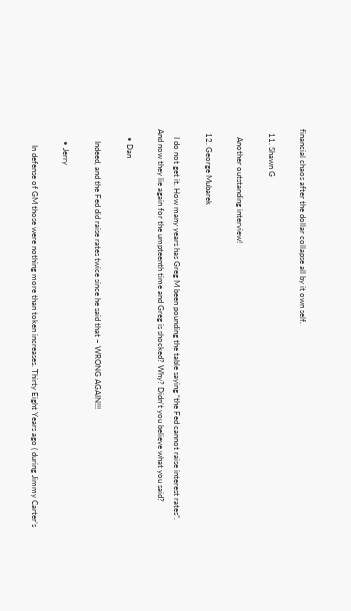financial chaos after the dollar collapse all by it own self.

  11. Shawn G

    Another outstanding interview!

  12. George Mubarek

    I do not get it. How many years has Greg M been pounding the table saying “the Fed cannot raise interest rates”. And now they lie again for the umpteenth time and Greg is shocked? Why? Didn’t you believe what you said?

    • Dan

      Indeed, and the Fed did raise rates twice since he said that – WRONG AGAIN!!!

      • Jerry

        In defense of GM those were nothing more than token increases. Thirty Eight Years ago ( during Jimmy Carter’s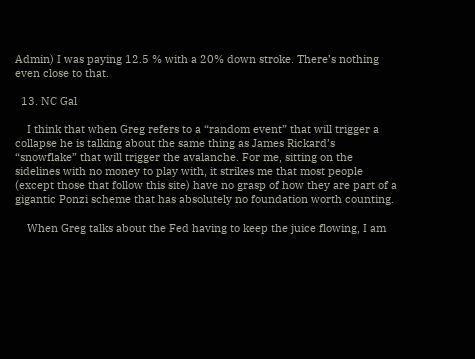Admin) I was paying 12.5 % with a 20% down stroke. There’s nothing even close to that.

  13. NC Gal

    I think that when Greg refers to a “random event” that will trigger a collapse he is talking about the same thing as James Rickard’s “snowflake” that will trigger the avalanche. For me, sitting on the sidelines with no money to play with, it strikes me that most people (except those that follow this site) have no grasp of how they are part of a gigantic Ponzi scheme that has absolutely no foundation worth counting.

    When Greg talks about the Fed having to keep the juice flowing, I am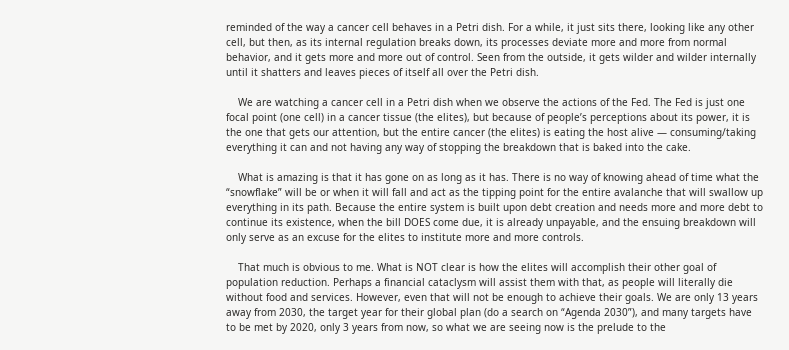reminded of the way a cancer cell behaves in a Petri dish. For a while, it just sits there, looking like any other cell, but then, as its internal regulation breaks down, its processes deviate more and more from normal behavior, and it gets more and more out of control. Seen from the outside, it gets wilder and wilder internally until it shatters and leaves pieces of itself all over the Petri dish.

    We are watching a cancer cell in a Petri dish when we observe the actions of the Fed. The Fed is just one focal point (one cell) in a cancer tissue (the elites), but because of people’s perceptions about its power, it is the one that gets our attention, but the entire cancer (the elites) is eating the host alive — consuming/taking everything it can and not having any way of stopping the breakdown that is baked into the cake.

    What is amazing is that it has gone on as long as it has. There is no way of knowing ahead of time what the “snowflake” will be or when it will fall and act as the tipping point for the entire avalanche that will swallow up everything in its path. Because the entire system is built upon debt creation and needs more and more debt to continue its existence, when the bill DOES come due, it is already unpayable, and the ensuing breakdown will only serve as an excuse for the elites to institute more and more controls.

    That much is obvious to me. What is NOT clear is how the elites will accomplish their other goal of population reduction. Perhaps a financial cataclysm will assist them with that, as people will literally die without food and services. However, even that will not be enough to achieve their goals. We are only 13 years away from 2030, the target year for their global plan (do a search on “Agenda 2030”), and many targets have to be met by 2020, only 3 years from now, so what we are seeing now is the prelude to the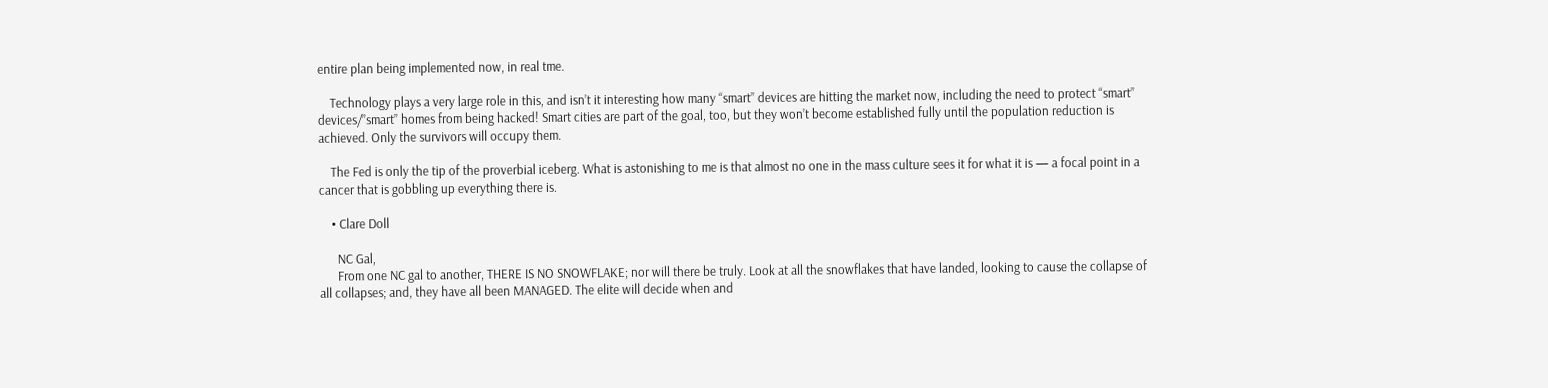entire plan being implemented now, in real tme.

    Technology plays a very large role in this, and isn’t it interesting how many “smart” devices are hitting the market now, including the need to protect “smart” devices/”smart” homes from being hacked! Smart cities are part of the goal, too, but they won’t become established fully until the population reduction is achieved. Only the survivors will occupy them.

    The Fed is only the tip of the proverbial iceberg. What is astonishing to me is that almost no one in the mass culture sees it for what it is — a focal point in a cancer that is gobbling up everything there is.

    • Clare Doll

      NC Gal,
      From one NC gal to another, THERE IS NO SNOWFLAKE; nor will there be truly. Look at all the snowflakes that have landed, looking to cause the collapse of all collapses; and, they have all been MANAGED. The elite will decide when and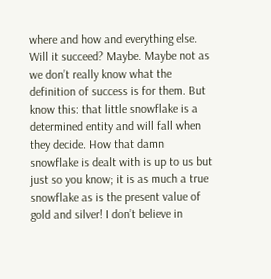where and how and everything else. Will it succeed? Maybe. Maybe not as we don’t really know what the definition of success is for them. But know this: that little snowflake is a determined entity and will fall when they decide. How that damn snowflake is dealt with is up to us but just so you know; it is as much a true snowflake as is the present value of gold and silver! I don’t believe in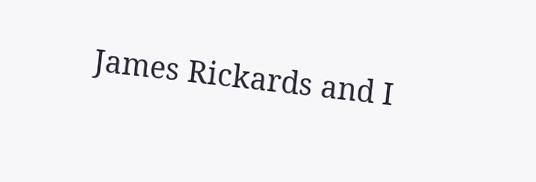James Rickards and I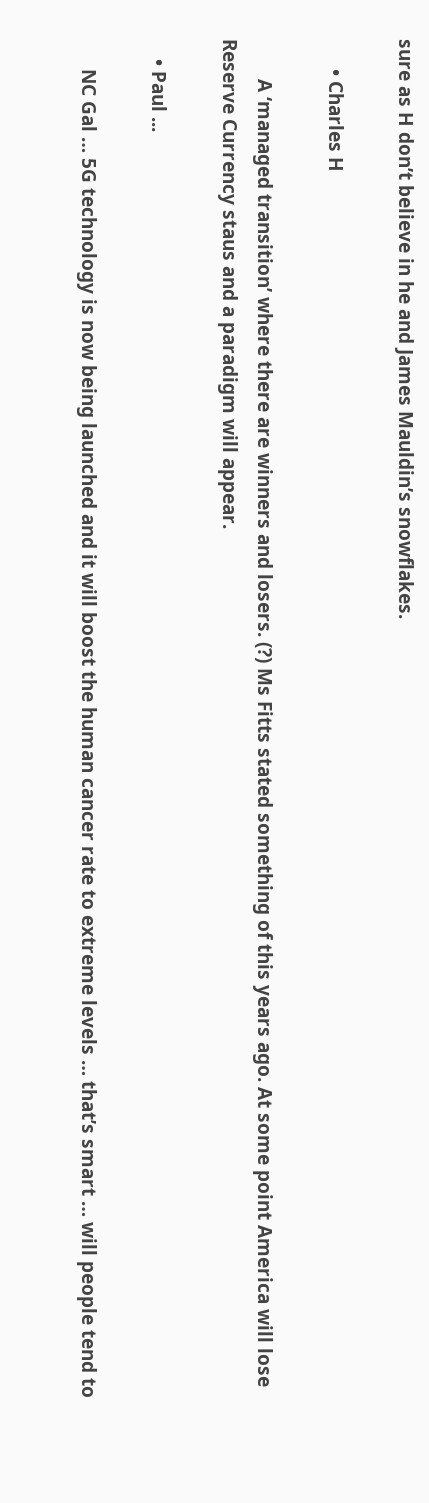sure as H don’t believe in he and James Mauldin’s snowflakes.

      • Charles H

        A ‘managed transition’ where there are winners and losers. (?) Ms Fitts stated something of this years ago. At some point America will lose Reserve Currency staus and a paradigm will appear.

    • Paul ...

      NC Gal … 5G technology is now being launched and it will boost the human cancer rate to extreme levels … that’s smart … will people tend to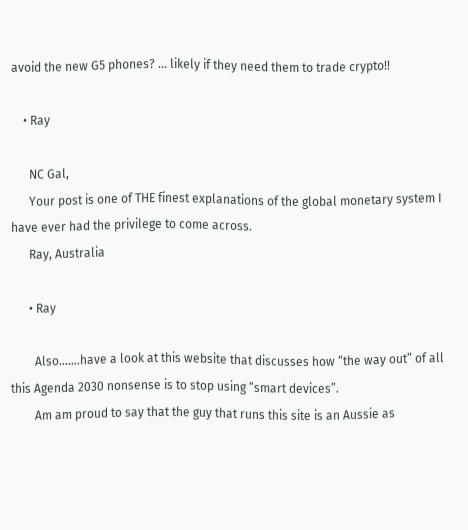avoid the new G5 phones? … likely if they need them to trade crypto!!

    • Ray

      NC Gal,
      Your post is one of THE finest explanations of the global monetary system I have ever had the privilege to come across.
      Ray, Australia

      • Ray

        Also…….have a look at this website that discusses how “the way out” of all this Agenda 2030 nonsense is to stop using “smart devices”.
        Am am proud to say that the guy that runs this site is an Aussie as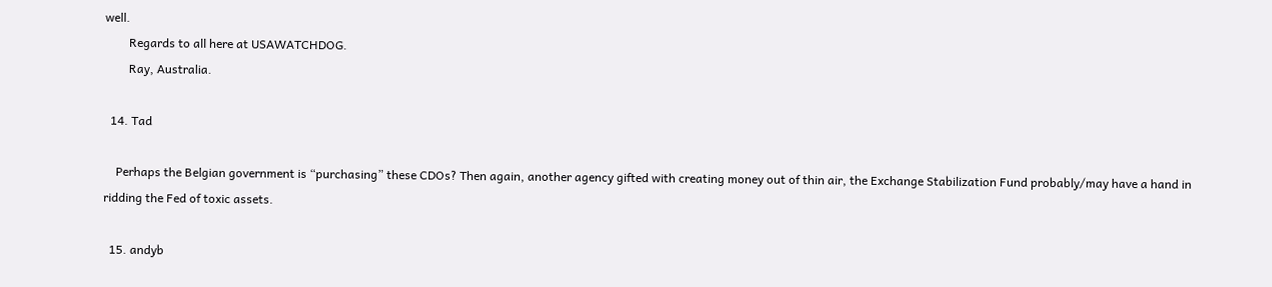well.
        Regards to all here at USAWATCHDOG.
        Ray, Australia.

  14. Tad

    Perhaps the Belgian government is “purchasing” these CDOs? Then again, another agency gifted with creating money out of thin air, the Exchange Stabilization Fund probably/may have a hand in ridding the Fed of toxic assets.

  15. andyb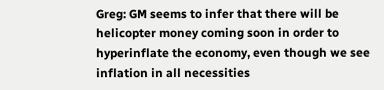Greg: GM seems to infer that there will be helicopter money coming soon in order to hyperinflate the economy, even though we see inflation in all necessities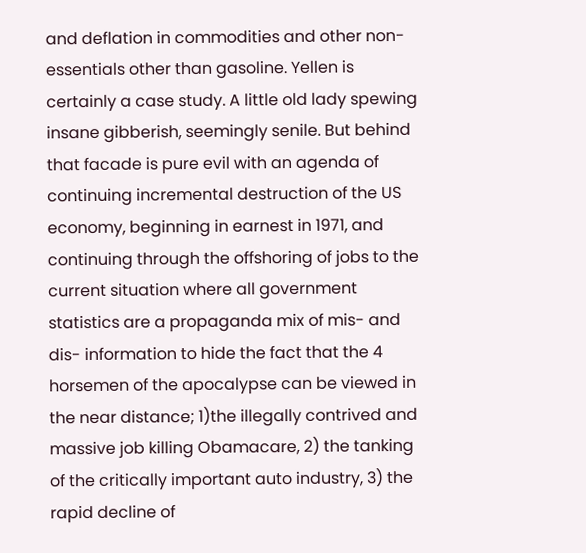and deflation in commodities and other non-essentials other than gasoline. Yellen is certainly a case study. A little old lady spewing insane gibberish, seemingly senile. But behind that facade is pure evil with an agenda of continuing incremental destruction of the US economy, beginning in earnest in 1971, and continuing through the offshoring of jobs to the current situation where all government statistics are a propaganda mix of mis- and dis- information to hide the fact that the 4 horsemen of the apocalypse can be viewed in the near distance; 1)the illegally contrived and massive job killing Obamacare, 2) the tanking of the critically important auto industry, 3) the rapid decline of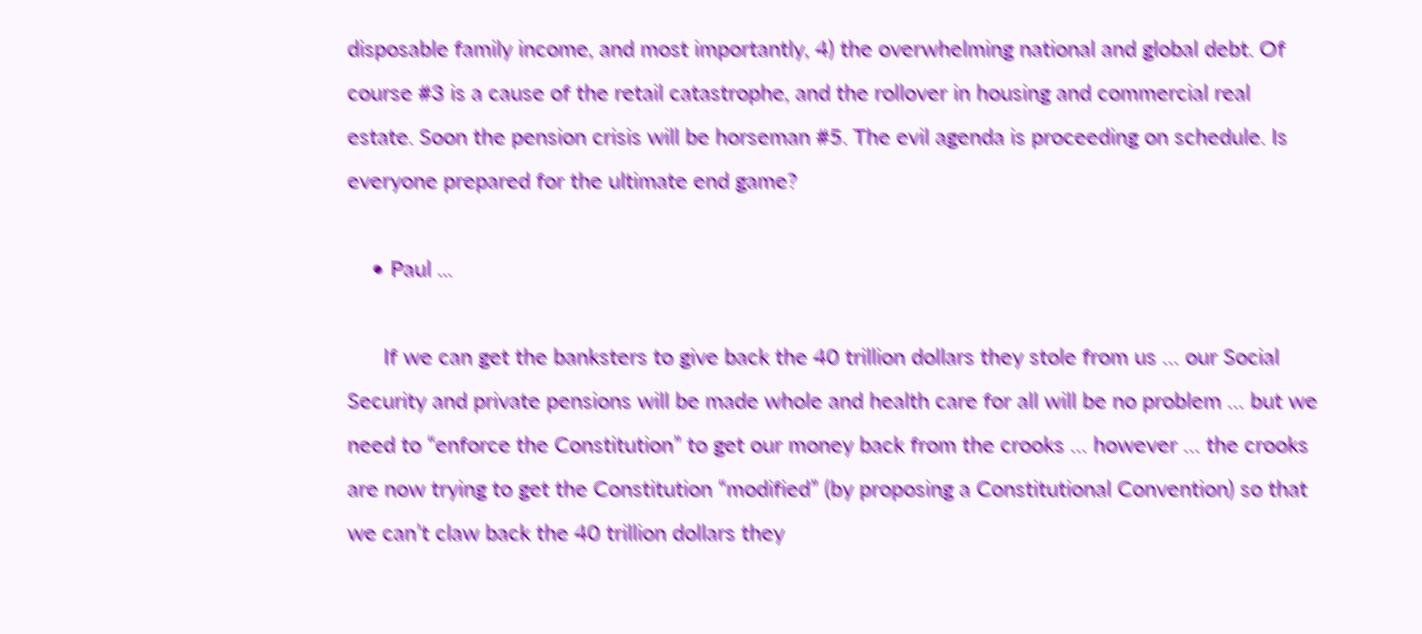disposable family income, and most importantly, 4) the overwhelming national and global debt. Of course #3 is a cause of the retail catastrophe, and the rollover in housing and commercial real estate. Soon the pension crisis will be horseman #5. The evil agenda is proceeding on schedule. Is everyone prepared for the ultimate end game?

    • Paul ...

      If we can get the banksters to give back the 40 trillion dollars they stole from us … our Social Security and private pensions will be made whole and health care for all will be no problem … but we need to “enforce the Constitution” to get our money back from the crooks … however … the crooks are now trying to get the Constitution “modified” (by proposing a Constitutional Convention) so that we can’t claw back the 40 trillion dollars they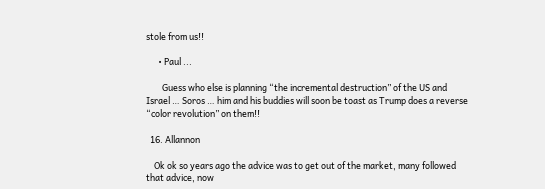stole from us!!

      • Paul ...

        Guess who else is planning “the incremental destruction” of the US and Israel … Soros … him and his buddies will soon be toast as Trump does a reverse “color revolution” on them!!

  16. Allannon

    Ok ok so years ago the advice was to get out of the market, many followed that advice, now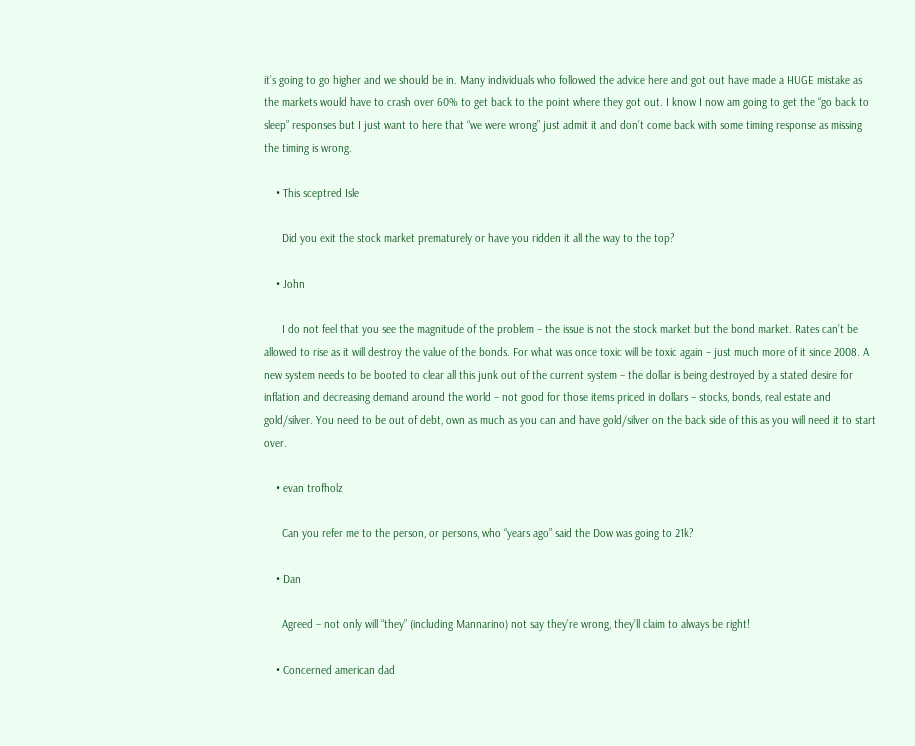it’s going to go higher and we should be in. Many individuals who followed the advice here and got out have made a HUGE mistake as the markets would have to crash over 60% to get back to the point where they got out. I know I now am going to get the “go back to sleep” responses but I just want to here that “we were wrong” just admit it and don’t come back with some timing response as missing the timing is wrong.

    • This sceptred Isle

      Did you exit the stock market prematurely or have you ridden it all the way to the top?

    • John

      I do not feel that you see the magnitude of the problem – the issue is not the stock market but the bond market. Rates can’t be allowed to rise as it will destroy the value of the bonds. For what was once toxic will be toxic again – just much more of it since 2008. A new system needs to be booted to clear all this junk out of the current system – the dollar is being destroyed by a stated desire for inflation and decreasing demand around the world – not good for those items priced in dollars – stocks, bonds, real estate and gold/silver. You need to be out of debt, own as much as you can and have gold/silver on the back side of this as you will need it to start over.

    • evan trofholz

      Can you refer me to the person, or persons, who “years ago” said the Dow was going to 21k?

    • Dan

      Agreed – not only will “they” (including Mannarino) not say they’re wrong, they’ll claim to always be right!

    • Concerned american dad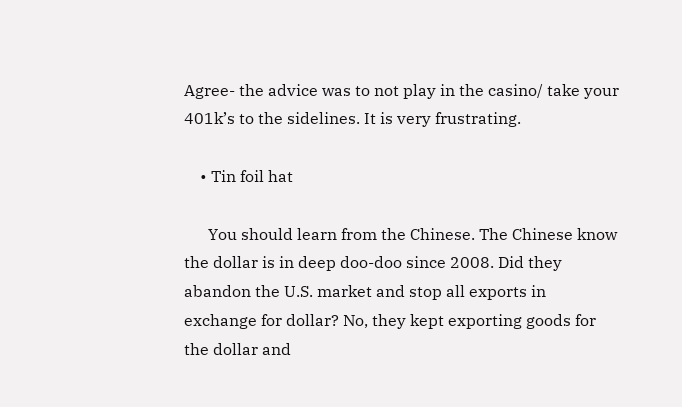Agree- the advice was to not play in the casino/ take your 401k’s to the sidelines. It is very frustrating.

    • Tin foil hat

      You should learn from the Chinese. The Chinese know the dollar is in deep doo-doo since 2008. Did they abandon the U.S. market and stop all exports in exchange for dollar? No, they kept exporting goods for the dollar and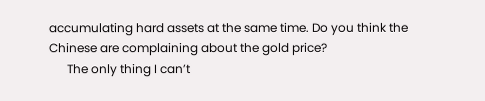accumulating hard assets at the same time. Do you think the Chinese are complaining about the gold price?
      The only thing I can’t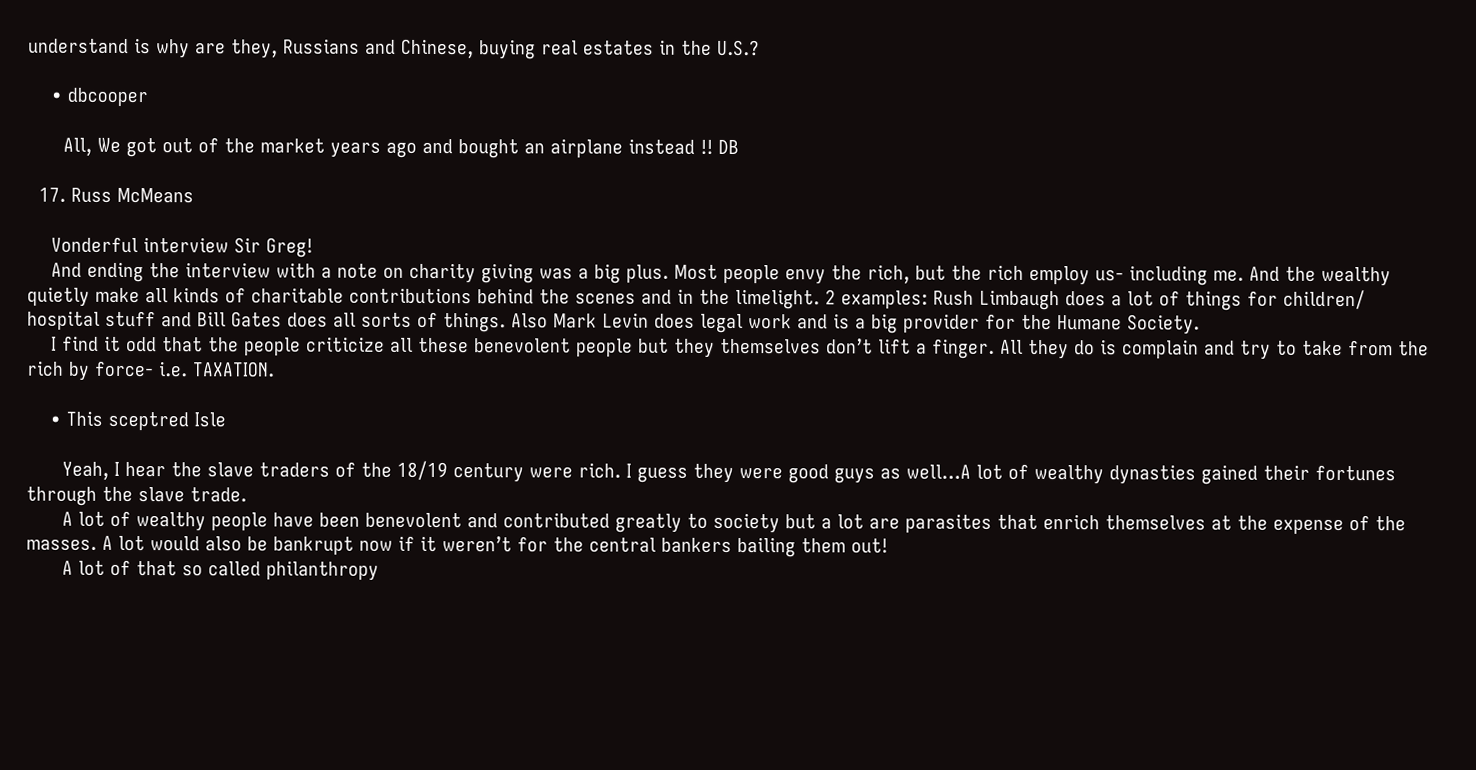understand is why are they, Russians and Chinese, buying real estates in the U.S.?

    • dbcooper

      All, We got out of the market years ago and bought an airplane instead !! DB

  17. Russ McMeans

    Vonderful interview Sir Greg!
    And ending the interview with a note on charity giving was a big plus. Most people envy the rich, but the rich employ us- including me. And the wealthy quietly make all kinds of charitable contributions behind the scenes and in the limelight. 2 examples: Rush Limbaugh does a lot of things for children/ hospital stuff and Bill Gates does all sorts of things. Also Mark Levin does legal work and is a big provider for the Humane Society.
    I find it odd that the people criticize all these benevolent people but they themselves don’t lift a finger. All they do is complain and try to take from the rich by force- i.e. TAXATION.

    • This sceptred Isle

      Yeah, I hear the slave traders of the 18/19 century were rich. I guess they were good guys as well…A lot of wealthy dynasties gained their fortunes through the slave trade.
      A lot of wealthy people have been benevolent and contributed greatly to society but a lot are parasites that enrich themselves at the expense of the masses. A lot would also be bankrupt now if it weren’t for the central bankers bailing them out!
      A lot of that so called philanthropy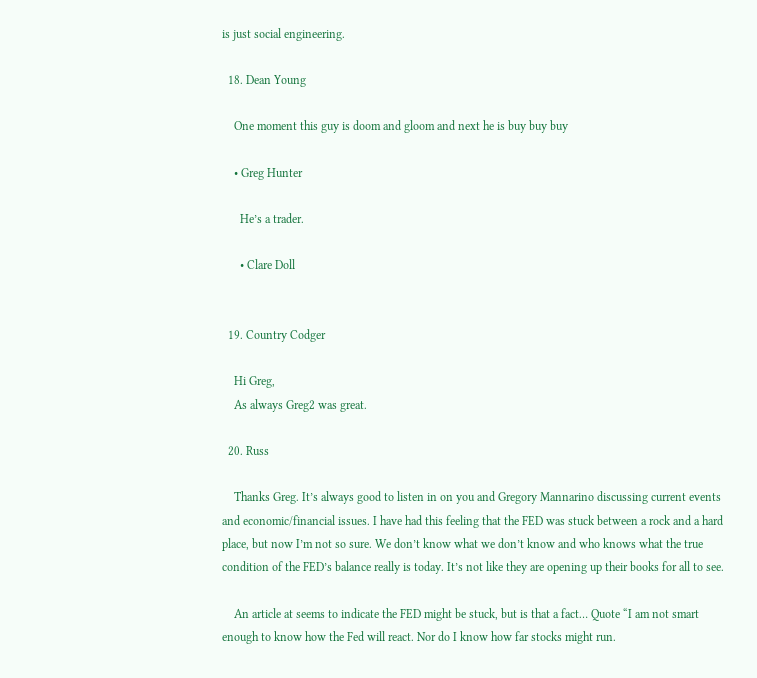is just social engineering.

  18. Dean Young

    One moment this guy is doom and gloom and next he is buy buy buy

    • Greg Hunter

      He’s a trader.

      • Clare Doll


  19. Country Codger

    Hi Greg,
    As always Greg2 was great.

  20. Russ

    Thanks Greg. It’s always good to listen in on you and Gregory Mannarino discussing current events and economic/financial issues. I have had this feeling that the FED was stuck between a rock and a hard place, but now I’m not so sure. We don’t know what we don’t know and who knows what the true condition of the FED’s balance really is today. It’s not like they are opening up their books for all to see.

    An article at seems to indicate the FED might be stuck, but is that a fact… Quote “I am not smart enough to know how the Fed will react. Nor do I know how far stocks might run.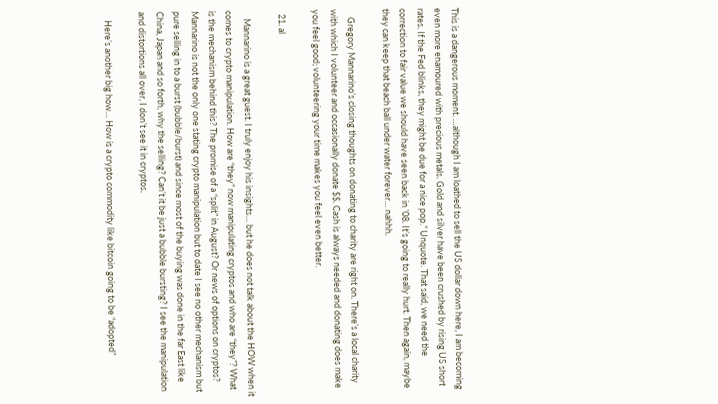This is a dangerous moment. …although I am loathed to sell the US dollar down here, I am becoming even more enamoured with precious metals. Gold and silver have been crushed by rising US short rates. If the Fed blinks, they might be due for a nice pop.” Unquote. That said, we need the correction to fair value we should have seen back in ’08. It’s going to really hurt. Then again, maybe they can keep that beach ball under water forever… nahhh.

    Gregory Mannarino’s closing thoughts on donating to charity are right on. There’s a local charity with which I volunteer and occasionally donate $$. Cash is always needed and donating does make you feel good; volunteering your time makes you feel even better.

  21. al

    Mannarino is a great guest. I truly enjoy his insights… but he does not talk about the HOW when it comes to crypto manipulation. How are “they” now manipulating cryptos and who are “they”? What is the mechanism behind this? The promise of a “split” in August? Or news of options on cryptos? Mannarino is not the only one stating crypto manipulation but to date I see no other mechanism but pure selling in to a burst (bubble/burst) and since most of the buying was done in the far East like China, Japan and so forth, why the selling? Can’t it be just a bubble bursting? I see the manipulation and distortions all over, I don’t see it in cryptos.

    Here’s another big how… How is a crypto commodity like bitcoin going to be “adopted”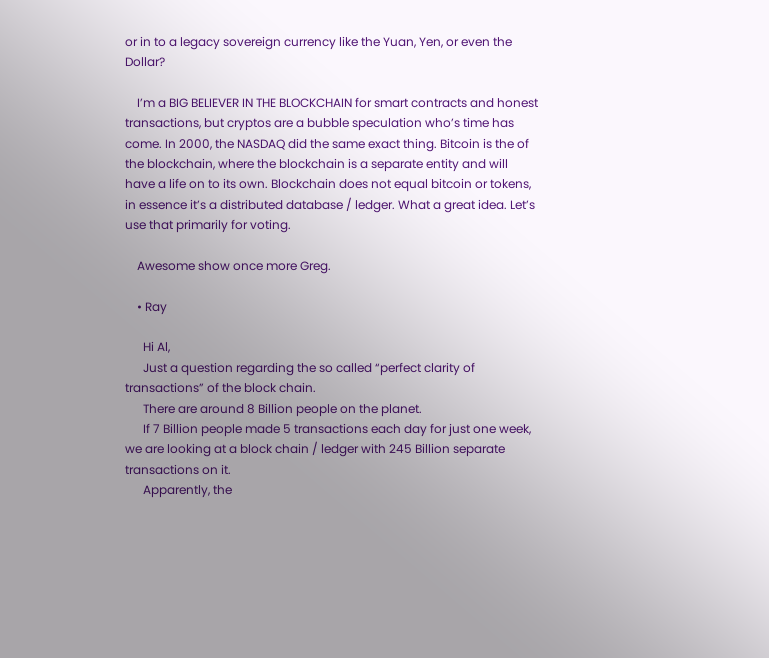or in to a legacy sovereign currency like the Yuan, Yen, or even the Dollar?

    I’m a BIG BELIEVER IN THE BLOCKCHAIN for smart contracts and honest transactions, but cryptos are a bubble speculation who’s time has come. In 2000, the NASDAQ did the same exact thing. Bitcoin is the of the blockchain, where the blockchain is a separate entity and will have a life on to its own. Blockchain does not equal bitcoin or tokens, in essence it’s a distributed database / ledger. What a great idea. Let’s use that primarily for voting.

    Awesome show once more Greg.

    • Ray

      Hi Al,
      Just a question regarding the so called “perfect clarity of transactions” of the block chain.
      There are around 8 Billion people on the planet.
      If 7 Billion people made 5 transactions each day for just one week, we are looking at a block chain / ledger with 245 Billion separate transactions on it.
      Apparently, the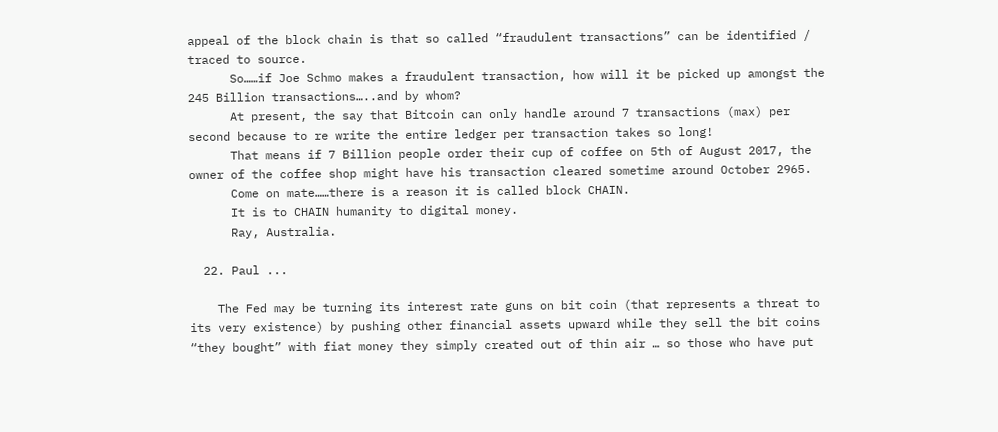appeal of the block chain is that so called “fraudulent transactions” can be identified / traced to source.
      So……if Joe Schmo makes a fraudulent transaction, how will it be picked up amongst the 245 Billion transactions…..and by whom?
      At present, the say that Bitcoin can only handle around 7 transactions (max) per second because to re write the entire ledger per transaction takes so long!
      That means if 7 Billion people order their cup of coffee on 5th of August 2017, the owner of the coffee shop might have his transaction cleared sometime around October 2965.
      Come on mate……there is a reason it is called block CHAIN.
      It is to CHAIN humanity to digital money.
      Ray, Australia.

  22. Paul ...

    The Fed may be turning its interest rate guns on bit coin (that represents a threat to its very existence) by pushing other financial assets upward while they sell the bit coins “they bought” with fiat money they simply created out of thin air … so those who have put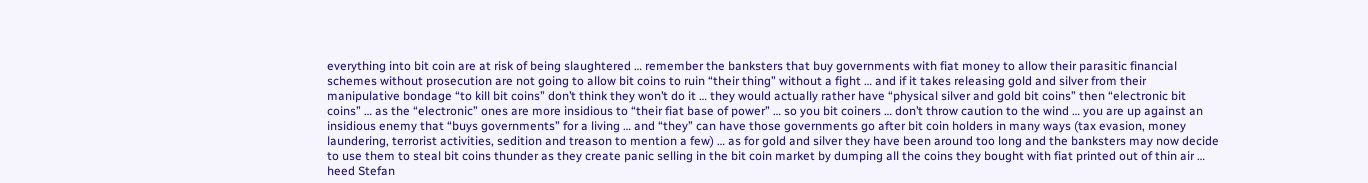everything into bit coin are at risk of being slaughtered … remember the banksters that buy governments with fiat money to allow their parasitic financial schemes without prosecution are not going to allow bit coins to ruin “their thing” without a fight … and if it takes releasing gold and silver from their manipulative bondage “to kill bit coins” don’t think they won’t do it … they would actually rather have “physical silver and gold bit coins” then “electronic bit coins” … as the “electronic” ones are more insidious to “their fiat base of power” … so you bit coiners … don’t throw caution to the wind … you are up against an insidious enemy that “buys governments” for a living … and “they” can have those governments go after bit coin holders in many ways (tax evasion, money laundering, terrorist activities, sedition and treason to mention a few) … as for gold and silver they have been around too long and the banksters may now decide to use them to steal bit coins thunder as they create panic selling in the bit coin market by dumping all the coins they bought with fiat printed out of thin air … heed Stefan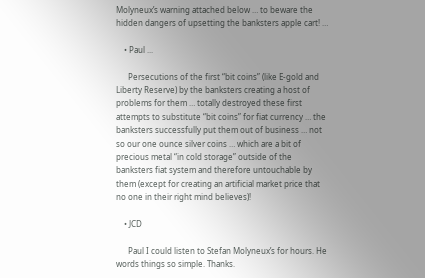Molyneux’s warning attached below … to beware the hidden dangers of upsetting the banksters apple cart! …

    • Paul ...

      Persecutions of the first “bit coins” (like E-gold and Liberty Reserve) by the banksters creating a host of problems for them … totally destroyed these first attempts to substitute “bit coins” for fiat currency … the banksters successfully put them out of business … not so our one ounce silver coins … which are a bit of precious metal “in cold storage” outside of the banksters fiat system and therefore untouchable by them (except for creating an artificial market price that no one in their right mind believes)!

    • JCD

      Paul I could listen to Stefan Molyneux’s for hours. He words things so simple. Thanks.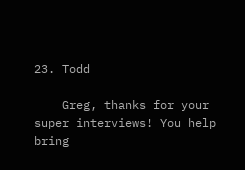23. Todd

    Greg, thanks for your super interviews! You help bring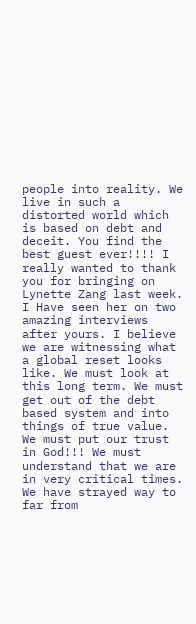people into reality. We live in such a distorted world which is based on debt and deceit. You find the best guest ever!!!! I really wanted to thank you for bringing on Lynette Zang last week. I Have seen her on two amazing interviews after yours. I believe we are witnessing what a global reset looks like. We must look at this long term. We must get out of the debt based system and into things of true value. We must put our trust in God!!! We must understand that we are in very critical times. We have strayed way to far from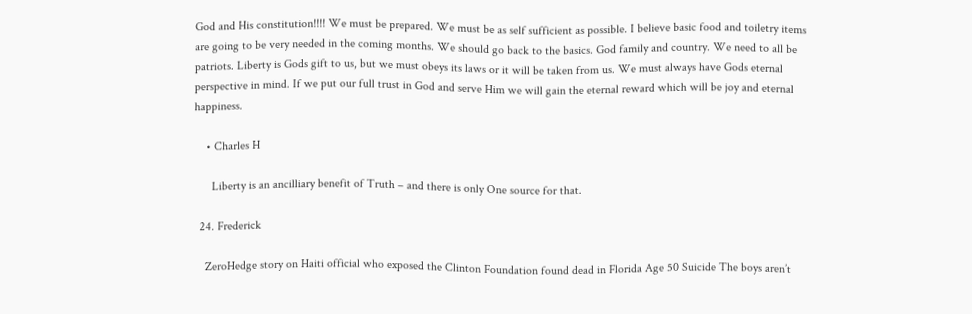God and His constitution!!!! We must be prepared. We must be as self sufficient as possible. I believe basic food and toiletry items are going to be very needed in the coming months. We should go back to the basics. God family and country. We need to all be patriots. Liberty is Gods gift to us, but we must obeys its laws or it will be taken from us. We must always have Gods eternal perspective in mind. If we put our full trust in God and serve Him we will gain the eternal reward which will be joy and eternal happiness.

    • Charles H

      Liberty is an ancilliary benefit of Truth – and there is only One source for that.

  24. Frederick

    ZeroHedge story on Haiti official who exposed the Clinton Foundation found dead in Florida Age 50 Suicide The boys aren’t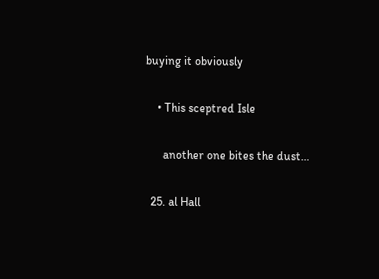buying it obviously

    • This sceptred Isle

      another one bites the dust…

  25. al Hall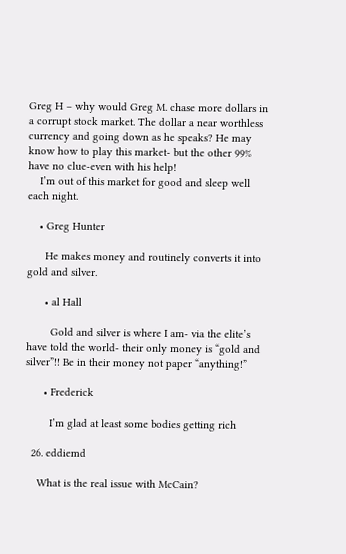Greg H – why would Greg M. chase more dollars in a corrupt stock market. The dollar a near worthless currency and going down as he speaks? He may know how to play this market- but the other 99% have no clue-even with his help!
    I’m out of this market for good and sleep well each night.

    • Greg Hunter

      He makes money and routinely converts it into gold and silver.

      • al Hall

        Gold and silver is where I am- via the elite’s have told the world- their only money is “gold and silver”!! Be in their money not paper “anything!”

      • Frederick

        I’m glad at least some bodies getting rich

  26. eddiemd

    What is the real issue with McCain?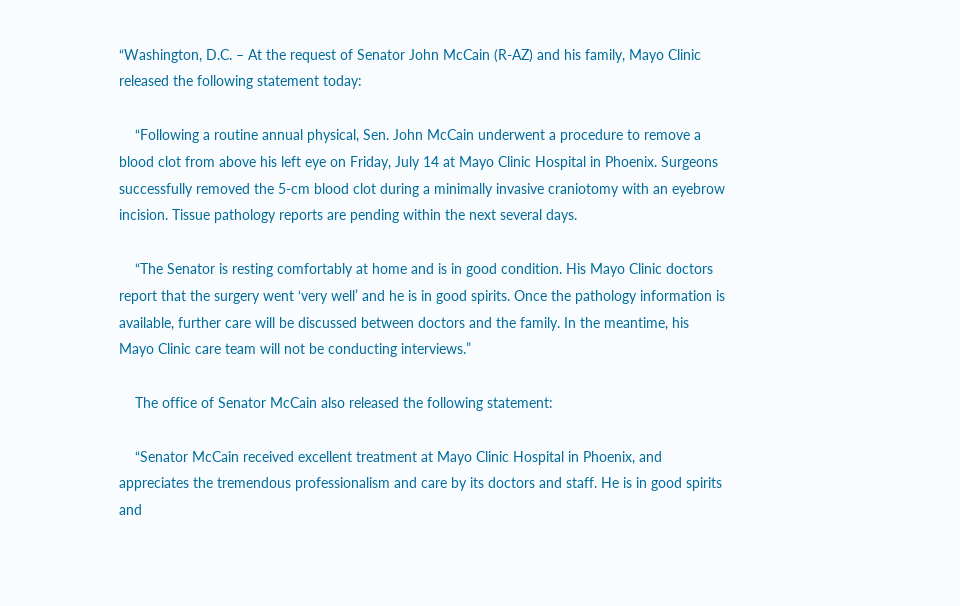“Washington, D.C. – At the request of Senator John McCain (R-AZ) and his family, Mayo Clinic released the following statement today:

    “Following a routine annual physical, Sen. John McCain underwent a procedure to remove a blood clot from above his left eye on Friday, July 14 at Mayo Clinic Hospital in Phoenix. Surgeons successfully removed the 5-cm blood clot during a minimally invasive craniotomy with an eyebrow incision. Tissue pathology reports are pending within the next several days.

    “The Senator is resting comfortably at home and is in good condition. His Mayo Clinic doctors report that the surgery went ‘very well’ and he is in good spirits. Once the pathology information is available, further care will be discussed between doctors and the family. In the meantime, his Mayo Clinic care team will not be conducting interviews.”

    The office of Senator McCain also released the following statement:

    “Senator McCain received excellent treatment at Mayo Clinic Hospital in Phoenix, and appreciates the tremendous professionalism and care by its doctors and staff. He is in good spirits and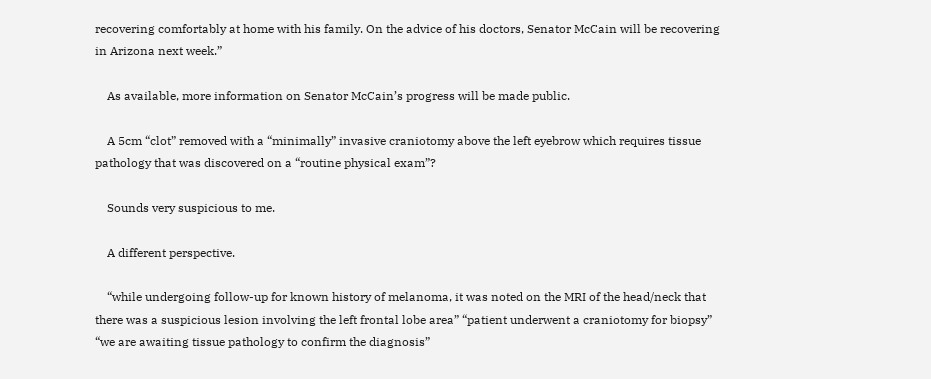recovering comfortably at home with his family. On the advice of his doctors, Senator McCain will be recovering in Arizona next week.”

    As available, more information on Senator McCain’s progress will be made public.

    A 5cm “clot” removed with a “minimally” invasive craniotomy above the left eyebrow which requires tissue pathology that was discovered on a “routine physical exam”?

    Sounds very suspicious to me.

    A different perspective.

    “while undergoing follow-up for known history of melanoma, it was noted on the MRI of the head/neck that there was a suspicious lesion involving the left frontal lobe area” “patient underwent a craniotomy for biopsy” “we are awaiting tissue pathology to confirm the diagnosis”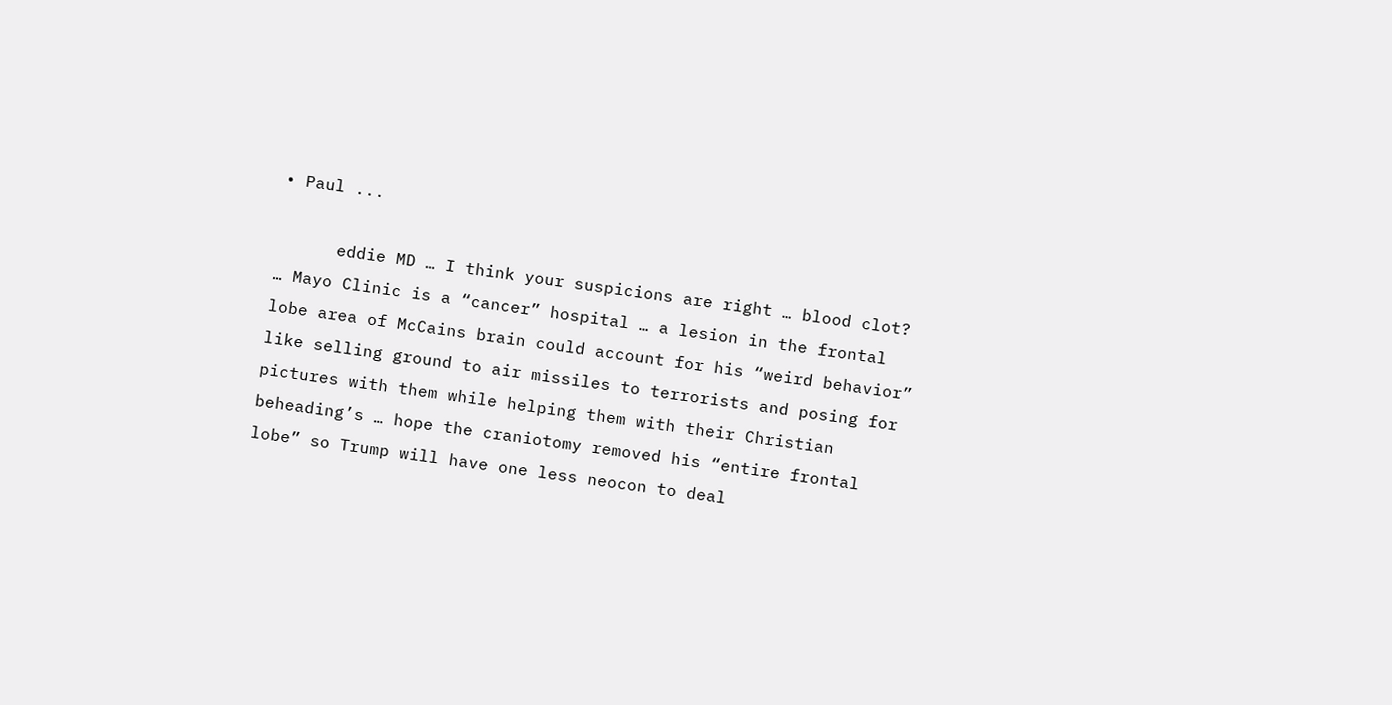• Paul ...

      eddie MD … I think your suspicions are right … blood clot? … Mayo Clinic is a “cancer” hospital … a lesion in the frontal lobe area of McCains brain could account for his “weird behavior” like selling ground to air missiles to terrorists and posing for pictures with them while helping them with their Christian beheading’s … hope the craniotomy removed his “entire frontal lobe” so Trump will have one less neocon to deal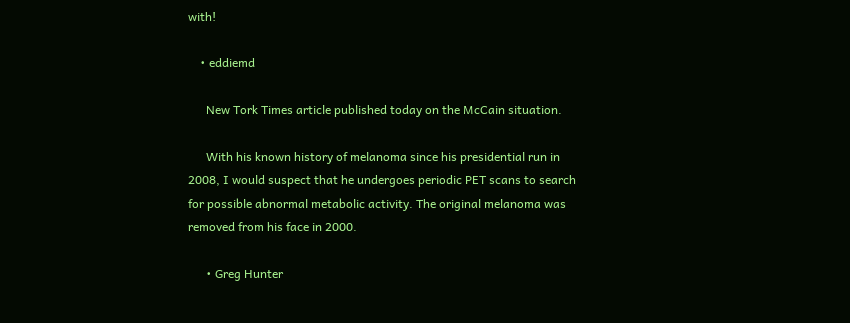with!

    • eddiemd

      New Tork Times article published today on the McCain situation.

      With his known history of melanoma since his presidential run in 2008, I would suspect that he undergoes periodic PET scans to search for possible abnormal metabolic activity. The original melanoma was removed from his face in 2000.

      • Greg Hunter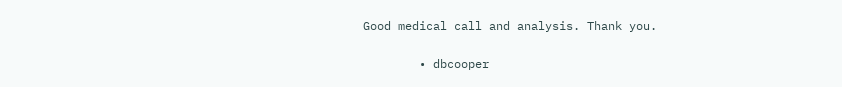Good medical call and analysis. Thank you.

        • dbcooper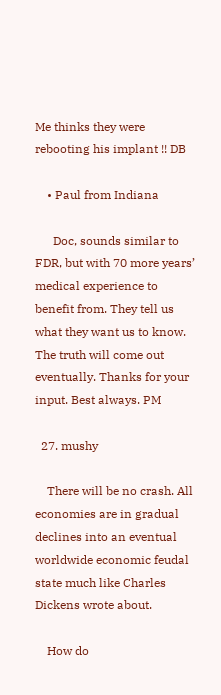Me thinks they were rebooting his implant !! DB

    • Paul from Indiana

      Doc, sounds similar to FDR, but with 70 more years’ medical experience to benefit from. They tell us what they want us to know. The truth will come out eventually. Thanks for your input. Best always. PM

  27. mushy

    There will be no crash. All economies are in gradual declines into an eventual worldwide economic feudal state much like Charles Dickens wrote about.

    How do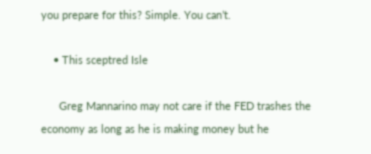you prepare for this? Simple. You can’t.

    • This sceptred Isle

      Greg Mannarino may not care if the FED trashes the economy as long as he is making money but he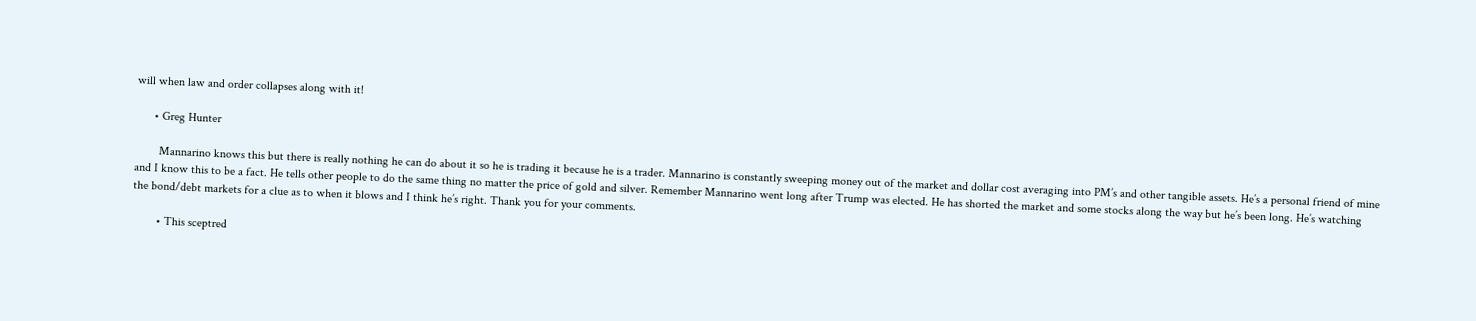will when law and order collapses along with it!

      • Greg Hunter

        Mannarino knows this but there is really nothing he can do about it so he is trading it because he is a trader. Mannarino is constantly sweeping money out of the market and dollar cost averaging into PM’s and other tangible assets. He’s a personal friend of mine and I know this to be a fact. He tells other people to do the same thing no matter the price of gold and silver. Remember Mannarino went long after Trump was elected. He has shorted the market and some stocks along the way but he’s been long. He’s watching the bond/debt markets for a clue as to when it blows and I think he’s right. Thank you for your comments.

        • This sceptred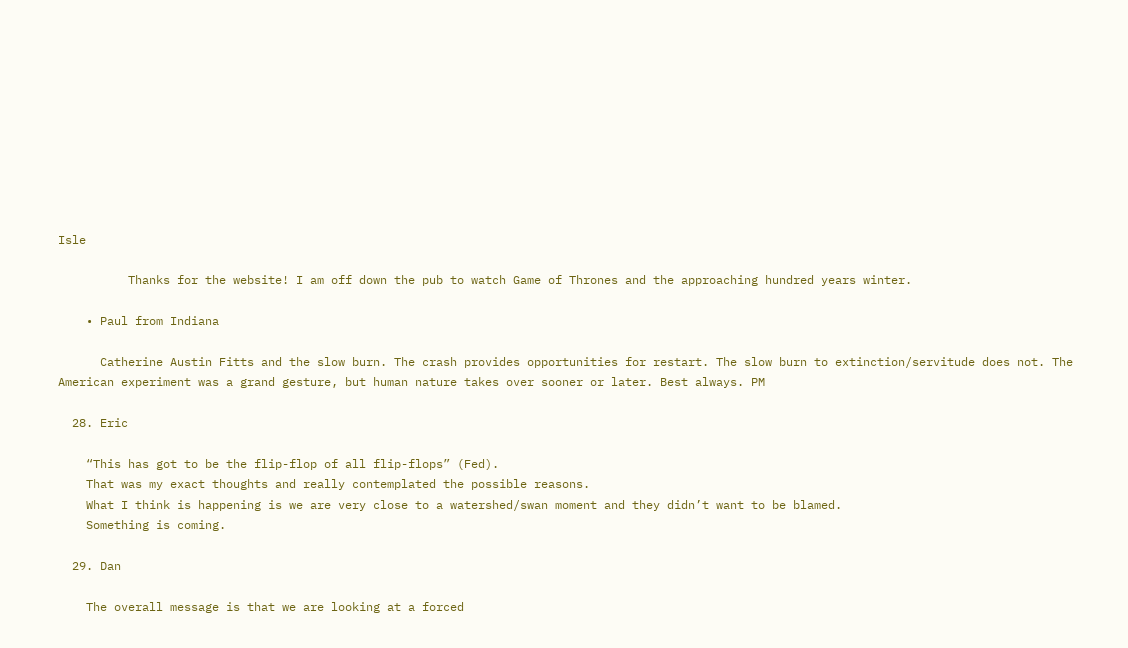Isle

          Thanks for the website! I am off down the pub to watch Game of Thrones and the approaching hundred years winter.

    • Paul from Indiana

      Catherine Austin Fitts and the slow burn. The crash provides opportunities for restart. The slow burn to extinction/servitude does not. The American experiment was a grand gesture, but human nature takes over sooner or later. Best always. PM

  28. Eric

    “This has got to be the flip-flop of all flip-flops” (Fed).
    That was my exact thoughts and really contemplated the possible reasons.
    What I think is happening is we are very close to a watershed/swan moment and they didn’t want to be blamed.
    Something is coming.

  29. Dan

    The overall message is that we are looking at a forced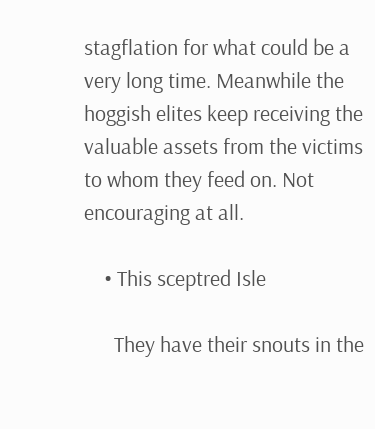stagflation for what could be a very long time. Meanwhile the hoggish elites keep receiving the valuable assets from the victims to whom they feed on. Not encouraging at all.

    • This sceptred Isle

      They have their snouts in the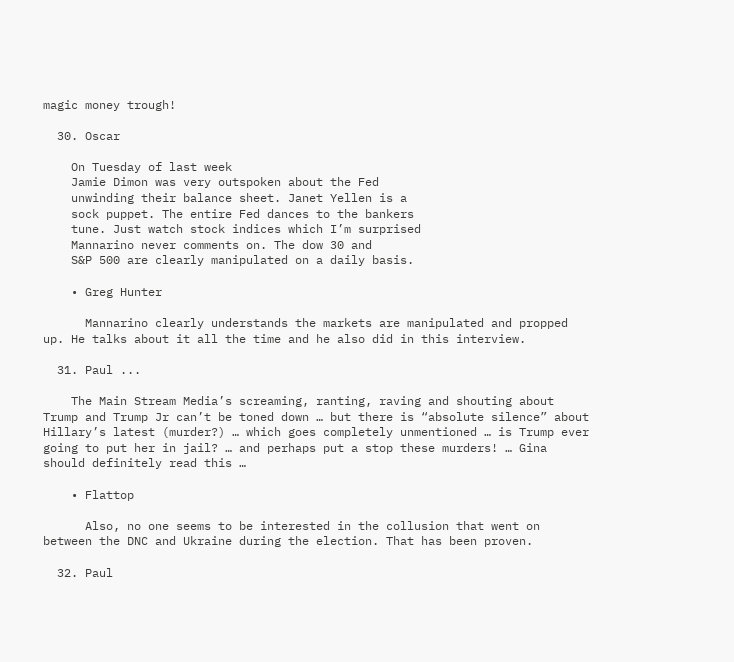magic money trough!

  30. Oscar

    On Tuesday of last week
    Jamie Dimon was very outspoken about the Fed
    unwinding their balance sheet. Janet Yellen is a
    sock puppet. The entire Fed dances to the bankers
    tune. Just watch stock indices which I’m surprised
    Mannarino never comments on. The dow 30 and
    S&P 500 are clearly manipulated on a daily basis.

    • Greg Hunter

      Mannarino clearly understands the markets are manipulated and propped up. He talks about it all the time and he also did in this interview.

  31. Paul ...

    The Main Stream Media’s screaming, ranting, raving and shouting about Trump and Trump Jr can’t be toned down … but there is “absolute silence” about Hillary’s latest (murder?) … which goes completely unmentioned … is Trump ever going to put her in jail? … and perhaps put a stop these murders! … Gina should definitely read this …

    • Flattop

      Also, no one seems to be interested in the collusion that went on between the DNC and Ukraine during the election. That has been proven.

  32. Paul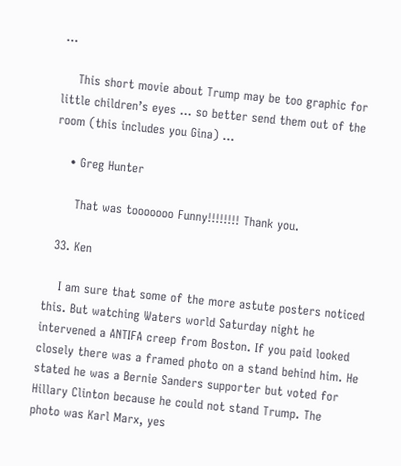...

    This short movie about Trump may be too graphic for little children’s eyes … so better send them out of the room (this includes you Gina) …

    • Greg Hunter

      That was tooooooo Funny!!!!!!!! Thank you.

  33. Ken

    I am sure that some of the more astute posters noticed this. But watching Waters world Saturday night he intervened a ANTIFA creep from Boston. If you paid looked closely there was a framed photo on a stand behind him. He stated he was a Bernie Sanders supporter but voted for Hillary Clinton because he could not stand Trump. The photo was Karl Marx, yes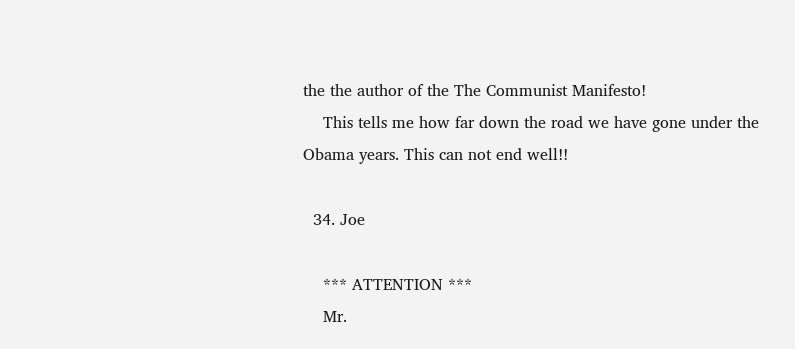the the author of the The Communist Manifesto!
    This tells me how far down the road we have gone under the Obama years. This can not end well!!

  34. Joe

    *** ATTENTION ***
    Mr.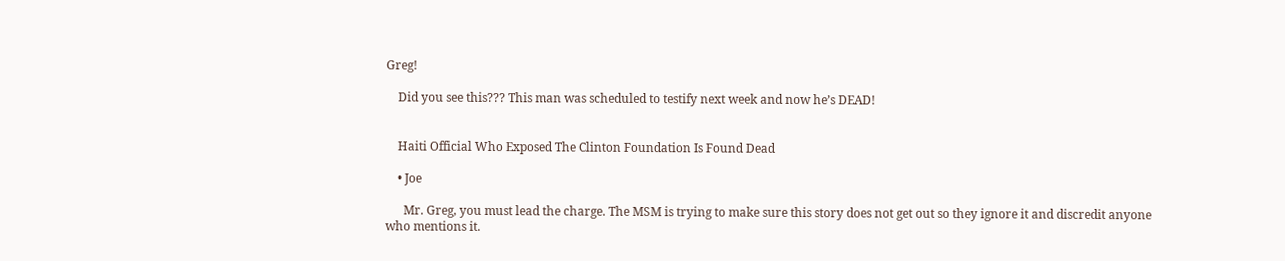Greg!

    Did you see this??? This man was scheduled to testify next week and now he’s DEAD!


    Haiti Official Who Exposed The Clinton Foundation Is Found Dead

    • Joe

      Mr. Greg, you must lead the charge. The MSM is trying to make sure this story does not get out so they ignore it and discredit anyone who mentions it.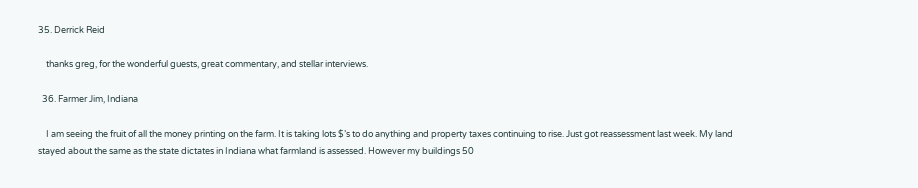35. Derrick Reid

    thanks greg, for the wonderful guests, great commentary, and stellar interviews.

  36. Farmer Jim, Indiana

    I am seeing the fruit of all the money printing on the farm. It is taking lots $’s to do anything and property taxes continuing to rise. Just got reassessment last week. My land stayed about the same as the state dictates in Indiana what farmland is assessed. However my buildings 50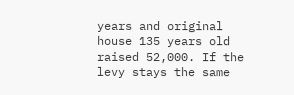years and original house 135 years old raised 52,000. If the levy stays the same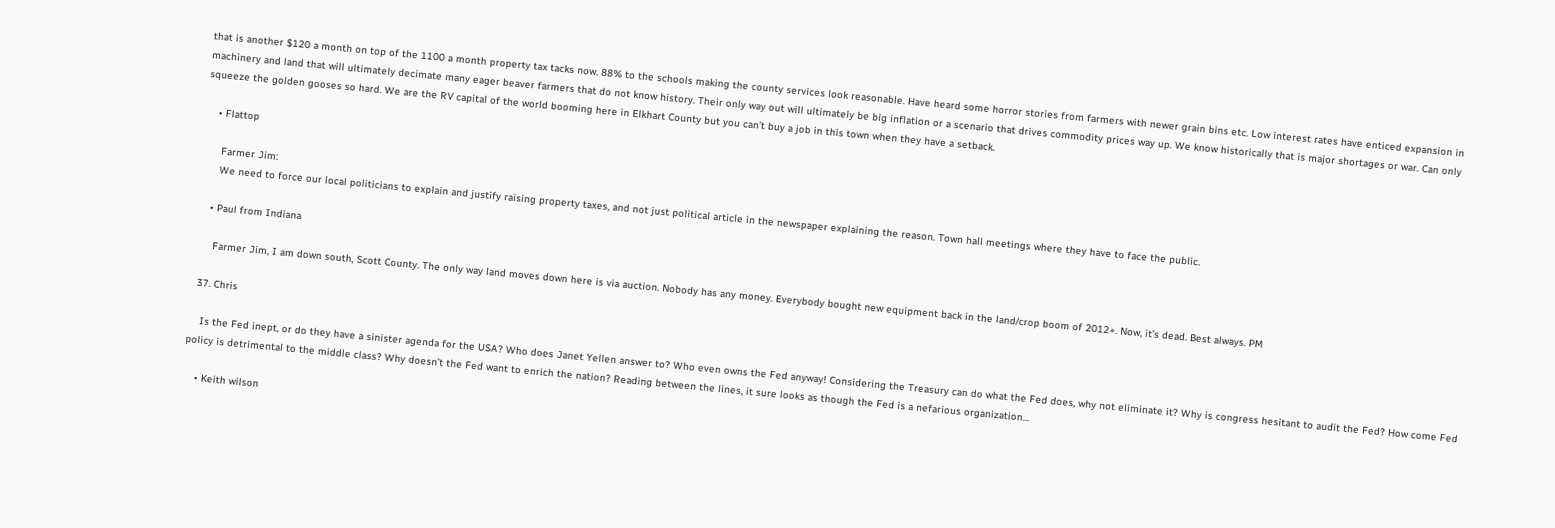that is another $120 a month on top of the 1100 a month property tax tacks now. 88% to the schools making the county services look reasonable. Have heard some horror stories from farmers with newer grain bins etc. Low interest rates have enticed expansion in machinery and land that will ultimately decimate many eager beaver farmers that do not know history. Their only way out will ultimately be big inflation or a scenario that drives commodity prices way up. We know historically that is major shortages or war. Can only squeeze the golden gooses so hard. We are the RV capital of the world booming here in Elkhart County but you can’t buy a job in this town when they have a setback.

    • Flattop

      Farmer Jim:
      We need to force our local politicians to explain and justify raising property taxes, and not just political article in the newspaper explaining the reason. Town hall meetings where they have to face the public.

    • Paul from Indiana

      Farmer Jim, I am down south, Scott County. The only way land moves down here is via auction. Nobody has any money. Everybody bought new equipment back in the land/crop boom of 2012+. Now, it’s dead. Best always. PM

  37. Chris

    Is the Fed inept, or do they have a sinister agenda for the USA? Who does Janet Yellen answer to? Who even owns the Fed anyway! Considering the Treasury can do what the Fed does, why not eliminate it? Why is congress hesitant to audit the Fed? How come Fed policy is detrimental to the middle class? Why doesn’t the Fed want to enrich the nation? Reading between the lines, it sure looks as though the Fed is a nefarious organization…

    • Keith wilson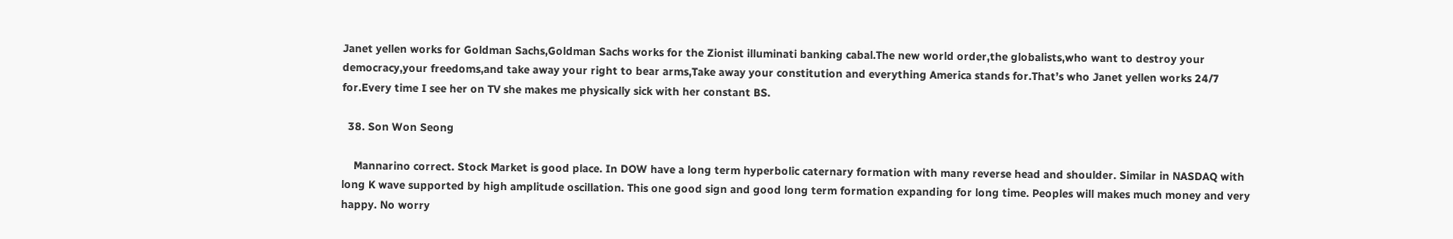Janet yellen works for Goldman Sachs,Goldman Sachs works for the Zionist illuminati banking cabal.The new world order,the globalists,who want to destroy your democracy,your freedoms,and take away your right to bear arms,Take away your constitution and everything America stands for.That’s who Janet yellen works 24/7 for.Every time I see her on TV she makes me physically sick with her constant BS.

  38. Son Won Seong

    Mannarino correct. Stock Market is good place. In DOW have a long term hyperbolic caternary formation with many reverse head and shoulder. Similar in NASDAQ with long K wave supported by high amplitude oscillation. This one good sign and good long term formation expanding for long time. Peoples will makes much money and very happy. No worry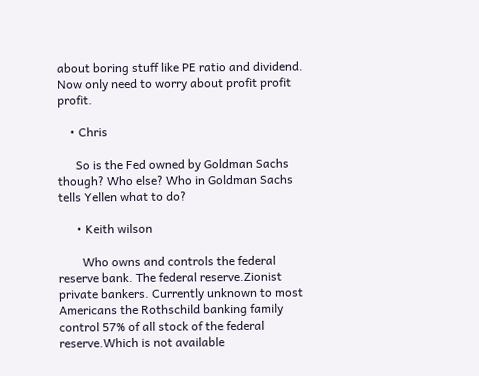about boring stuff like PE ratio and dividend. Now only need to worry about profit profit profit.

    • Chris

      So is the Fed owned by Goldman Sachs though? Who else? Who in Goldman Sachs tells Yellen what to do?

      • Keith wilson

        Who owns and controls the federal reserve bank. The federal reserve.Zionist private bankers. Currently unknown to most Americans the Rothschild banking family control 57% of all stock of the federal reserve.Which is not available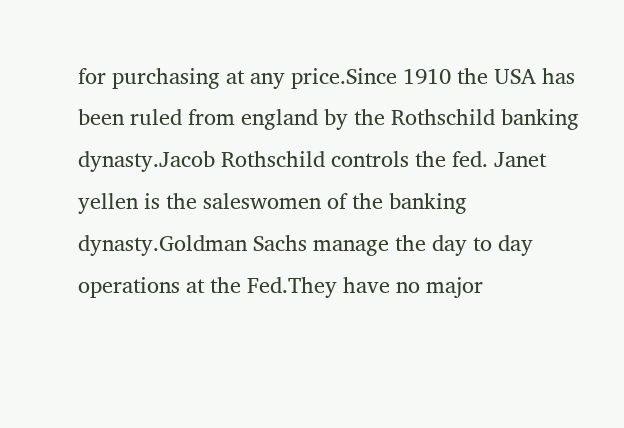for purchasing at any price.Since 1910 the USA has been ruled from england by the Rothschild banking dynasty.Jacob Rothschild controls the fed. Janet yellen is the saleswomen of the banking dynasty.Goldman Sachs manage the day to day operations at the Fed.They have no major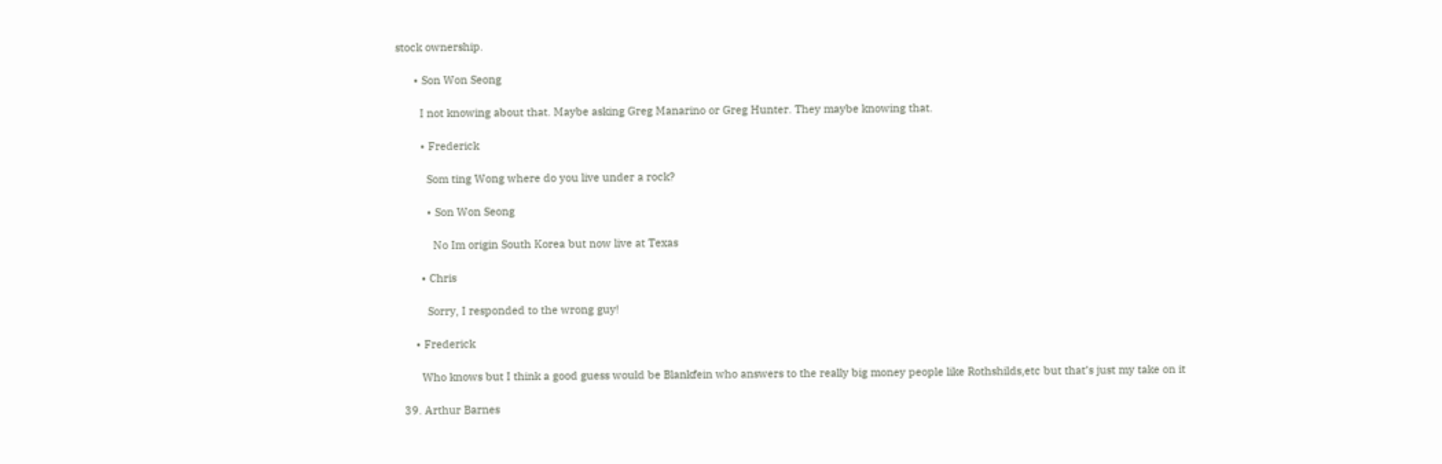stock ownership.

      • Son Won Seong

        I not knowing about that. Maybe asking Greg Manarino or Greg Hunter. They maybe knowing that.

        • Frederick

          Som ting Wong where do you live under a rock?

          • Son Won Seong

            No Im origin South Korea but now live at Texas

        • Chris

          Sorry, I responded to the wrong guy!

      • Frederick

        Who knows but I think a good guess would be Blankfein who answers to the really big money people like Rothshilds,etc but that’s just my take on it

  39. Arthur Barnes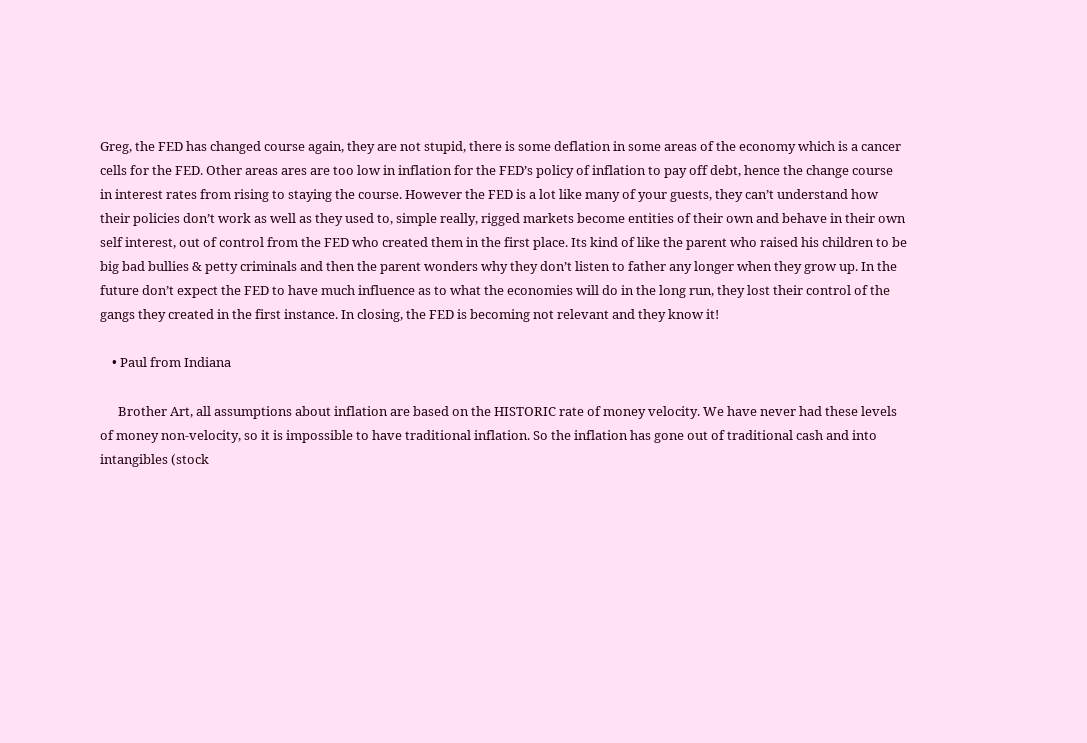Greg, the FED has changed course again, they are not stupid, there is some deflation in some areas of the economy which is a cancer cells for the FED. Other areas ares are too low in inflation for the FED’s policy of inflation to pay off debt, hence the change course in interest rates from rising to staying the course. However the FED is a lot like many of your guests, they can’t understand how their policies don’t work as well as they used to, simple really, rigged markets become entities of their own and behave in their own self interest, out of control from the FED who created them in the first place. Its kind of like the parent who raised his children to be big bad bullies & petty criminals and then the parent wonders why they don’t listen to father any longer when they grow up. In the future don’t expect the FED to have much influence as to what the economies will do in the long run, they lost their control of the gangs they created in the first instance. In closing, the FED is becoming not relevant and they know it!

    • Paul from Indiana

      Brother Art, all assumptions about inflation are based on the HISTORIC rate of money velocity. We have never had these levels of money non-velocity, so it is impossible to have traditional inflation. So the inflation has gone out of traditional cash and into intangibles (stock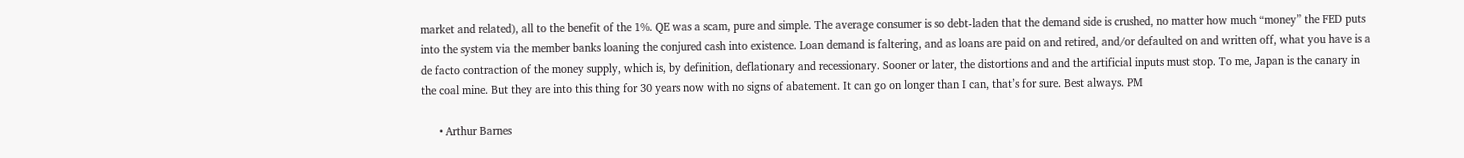market and related), all to the benefit of the 1%. QE was a scam, pure and simple. The average consumer is so debt-laden that the demand side is crushed, no matter how much “money” the FED puts into the system via the member banks loaning the conjured cash into existence. Loan demand is faltering, and as loans are paid on and retired, and/or defaulted on and written off, what you have is a de facto contraction of the money supply, which is, by definition, deflationary and recessionary. Sooner or later, the distortions and and the artificial inputs must stop. To me, Japan is the canary in the coal mine. But they are into this thing for 30 years now with no signs of abatement. It can go on longer than I can, that’s for sure. Best always. PM

      • Arthur Barnes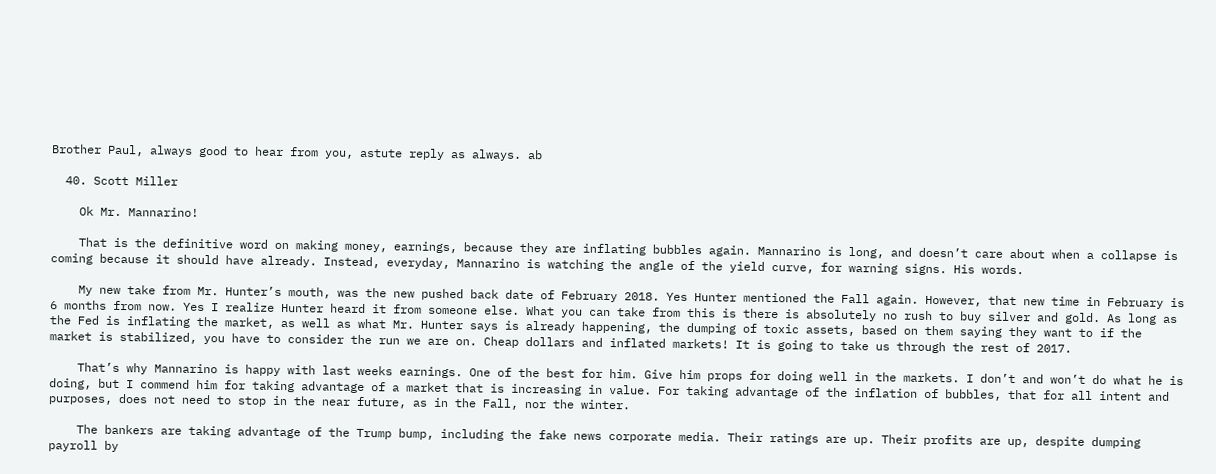Brother Paul, always good to hear from you, astute reply as always. ab

  40. Scott Miller

    Ok Mr. Mannarino!

    That is the definitive word on making money, earnings, because they are inflating bubbles again. Mannarino is long, and doesn’t care about when a collapse is coming because it should have already. Instead, everyday, Mannarino is watching the angle of the yield curve, for warning signs. His words.

    My new take from Mr. Hunter’s mouth, was the new pushed back date of February 2018. Yes Hunter mentioned the Fall again. However, that new time in February is 6 months from now. Yes I realize Hunter heard it from someone else. What you can take from this is there is absolutely no rush to buy silver and gold. As long as the Fed is inflating the market, as well as what Mr. Hunter says is already happening, the dumping of toxic assets, based on them saying they want to if the market is stabilized, you have to consider the run we are on. Cheap dollars and inflated markets! It is going to take us through the rest of 2017.

    That’s why Mannarino is happy with last weeks earnings. One of the best for him. Give him props for doing well in the markets. I don’t and won’t do what he is doing, but I commend him for taking advantage of a market that is increasing in value. For taking advantage of the inflation of bubbles, that for all intent and purposes, does not need to stop in the near future, as in the Fall, nor the winter.

    The bankers are taking advantage of the Trump bump, including the fake news corporate media. Their ratings are up. Their profits are up, despite dumping payroll by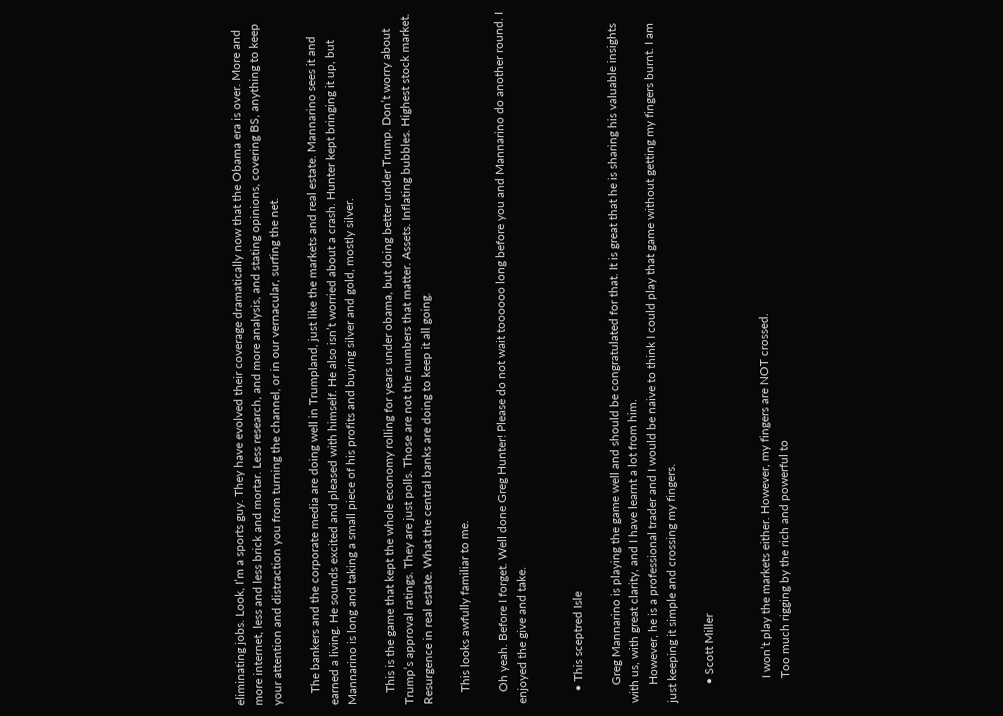eliminating jobs. Look, I’m a sports guy. They have evolved their coverage dramatically now that the Obama era is over. More and more internet, less and less brick and mortar. Less research, and more analysis, and stating opinions, covering BS, anything to keep your attention and distraction you from turning the channel, or in our vernacular, surfing the net.

    The bankers and the corporate media are doing well in Trumpland, just like the markets and real estate. Mannarino sees it and earned a living. He sounds excited and pleased with himself. He also isn’t worried about a crash. Hunter kept bringing it up, but Mannarino is long and taking a small piece of his profits and buying silver and gold, mostly silver.

    This is the game that kept the whole economy rolling for years under obama, but doing better under Trump. Don’t worry about Trump’s approval ratings. They are just polls. Those are not the numbers that matter. Assets. Inflating bubbles. Highest stock market. Resurgence in real estate. What the central banks are doing to keep it all going.

    This looks awfully familiar to me.

    Oh yeah. Before I forget. Well done Greg Hunter! Please do not wait toooooo long before you and Mannarino do another round. I enjoyed the give and take.


    • This sceptred Isle

      Greg Mannarino is playing the game well and should be congratulated for that. It is great that he is sharing his valuable insights with us, with great clarity, and I have learnt a lot from him.
      However, he is a professional trader and I would be naive to think I could play that game without getting my fingers burnt. I am just keeping it simple and crossing my fingers.

      • Scott Miller


        I won’t play the markets either. However, my fingers are NOT crossed.
        Too much rigging by the rich and powerful to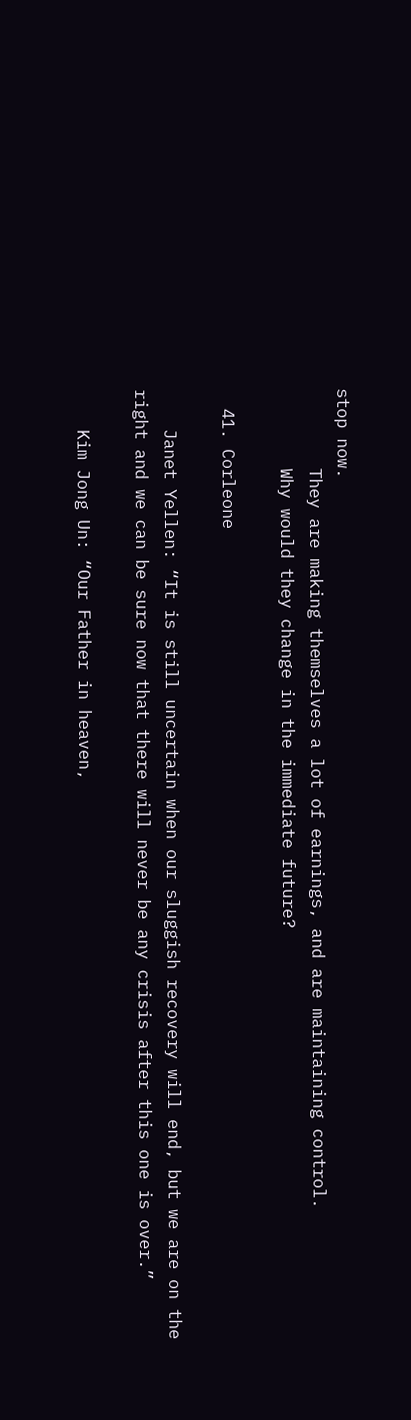stop now.
        They are making themselves a lot of earnings, and are maintaining control.
        Why would they change in the immediate future?

  41. Corleone

    Janet Yellen: “It is still uncertain when our sluggish recovery will end, but we are on the right and we can be sure now that there will never be any crisis after this one is over.”

    Kim Jong Un: “Our Father in heaven,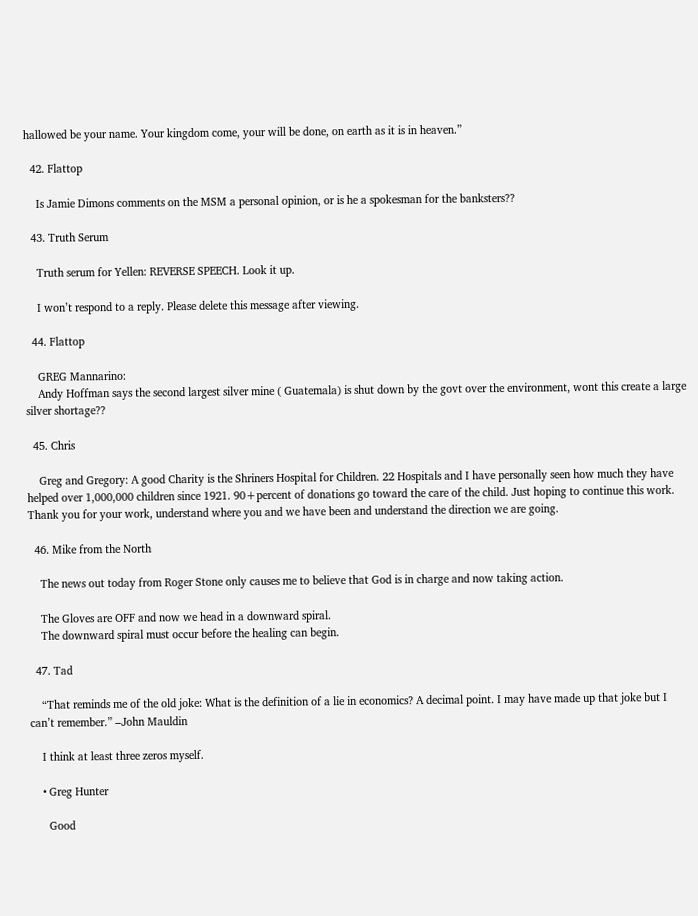hallowed be your name. Your kingdom come, your will be done, on earth as it is in heaven.”

  42. Flattop

    Is Jamie Dimons comments on the MSM a personal opinion, or is he a spokesman for the banksters??

  43. Truth Serum

    Truth serum for Yellen: REVERSE SPEECH. Look it up.

    I won’t respond to a reply. Please delete this message after viewing.

  44. Flattop

    GREG Mannarino:
    Andy Hoffman says the second largest silver mine ( Guatemala) is shut down by the govt over the environment, wont this create a large silver shortage??

  45. Chris

    Greg and Gregory: A good Charity is the Shriners Hospital for Children. 22 Hospitals and I have personally seen how much they have helped over 1,000,000 children since 1921. 90+percent of donations go toward the care of the child. Just hoping to continue this work. Thank you for your work, understand where you and we have been and understand the direction we are going.

  46. Mike from the North

    The news out today from Roger Stone only causes me to believe that God is in charge and now taking action.

    The Gloves are OFF and now we head in a downward spiral.
    The downward spiral must occur before the healing can begin.

  47. Tad

    “That reminds me of the old joke: What is the definition of a lie in economics? A decimal point. I may have made up that joke but I can’t remember.” –John Mauldin

    I think at least three zeros myself.

    • Greg Hunter

      Good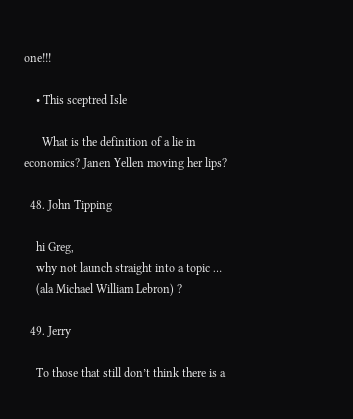one!!!

    • This sceptred Isle

      What is the definition of a lie in economics? Janen Yellen moving her lips?

  48. John Tipping

    hi Greg,
    why not launch straight into a topic …
    (ala Michael William Lebron) ?

  49. Jerry

    To those that still don’t think there is a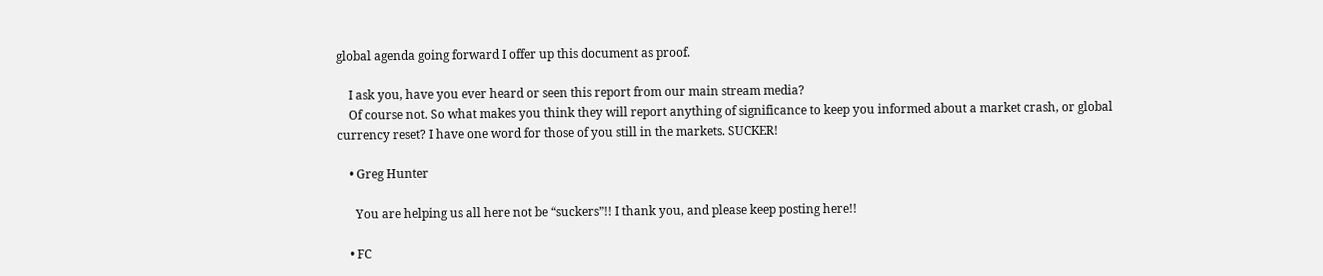global agenda going forward I offer up this document as proof.

    I ask you, have you ever heard or seen this report from our main stream media?
    Of course not. So what makes you think they will report anything of significance to keep you informed about a market crash, or global currency reset? I have one word for those of you still in the markets. SUCKER!

    • Greg Hunter

      You are helping us all here not be “suckers”!! I thank you, and please keep posting here!!

    • FC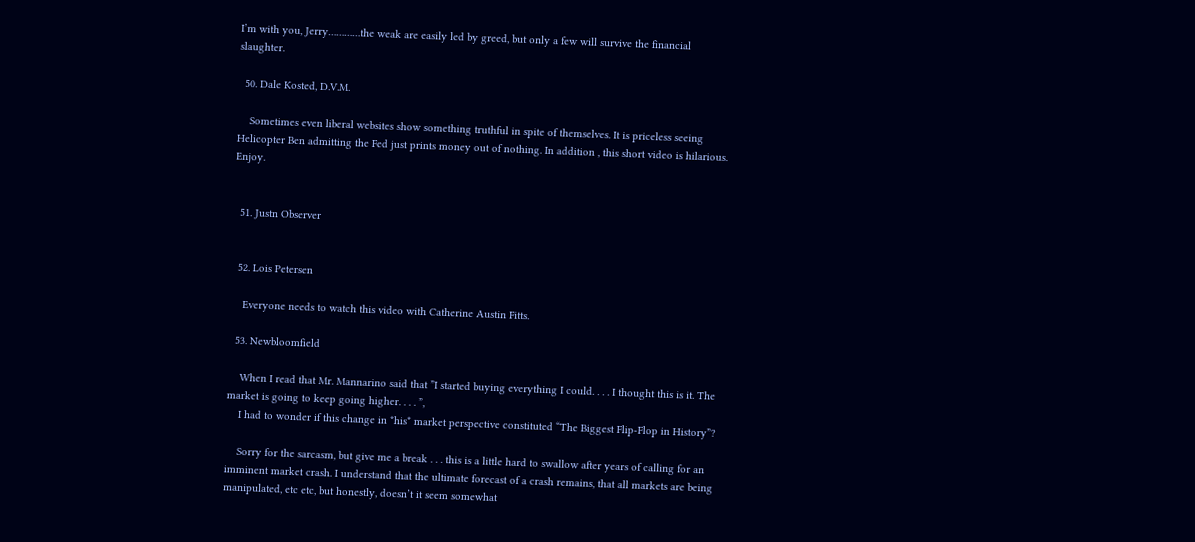I’m with you, Jerry…………the weak are easily led by greed, but only a few will survive the financial slaughter.

  50. Dale Kosted, D.V.M.

    Sometimes even liberal websites show something truthful in spite of themselves. It is priceless seeing Helicopter Ben admitting the Fed just prints money out of nothing. In addition , this short video is hilarious. Enjoy.


  51. Justn Observer


  52. Lois Petersen

    Everyone needs to watch this video with Catherine Austin Fitts.

  53. Newbloomfield

    When I read that Mr. Mannarino said that ”I started buying everything I could. . . . I thought this is it. The market is going to keep going higher. . . . ”,
    I had to wonder if this change in *his* market perspective constituted “The Biggest Flip-Flop in History”?

    Sorry for the sarcasm, but give me a break . . . this is a little hard to swallow after years of calling for an imminent market crash. I understand that the ultimate forecast of a crash remains, that all markets are being manipulated, etc etc, but honestly, doesn’t it seem somewhat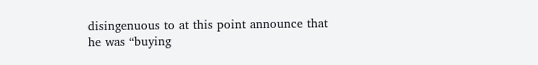disingenuous to at this point announce that he was “buying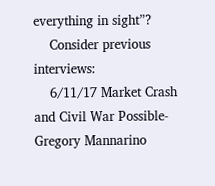everything in sight”?
    Consider previous interviews:
    6/11/17 Market Crash and Civil War Possible-Gregory Mannarino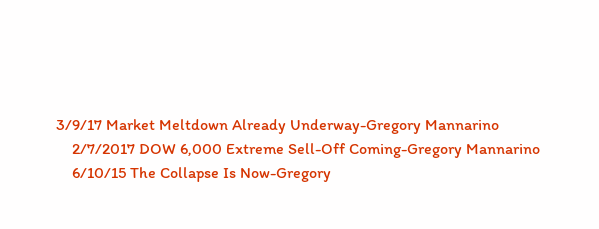3/9/17 Market Meltdown Already Underway-Gregory Mannarino
    2/7/2017 DOW 6,000 Extreme Sell-Off Coming-Gregory Mannarino
    6/10/15 The Collapse Is Now-Gregory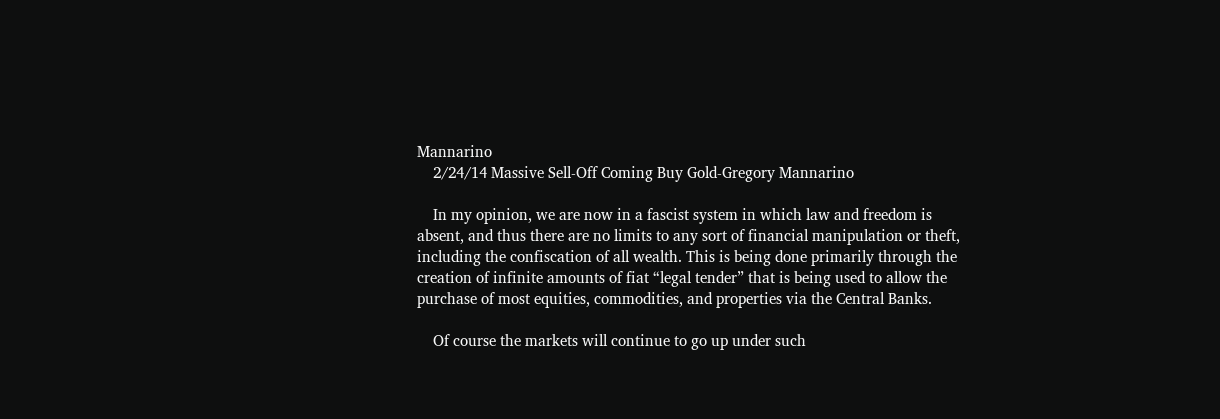Mannarino
    2/24/14 Massive Sell-Off Coming Buy Gold-Gregory Mannarino

    In my opinion, we are now in a fascist system in which law and freedom is absent, and thus there are no limits to any sort of financial manipulation or theft, including the confiscation of all wealth. This is being done primarily through the creation of infinite amounts of fiat “legal tender” that is being used to allow the purchase of most equities, commodities, and properties via the Central Banks.

    Of course the markets will continue to go up under such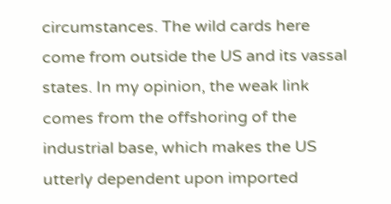circumstances. The wild cards here come from outside the US and its vassal states. In my opinion, the weak link comes from the offshoring of the industrial base, which makes the US utterly dependent upon imported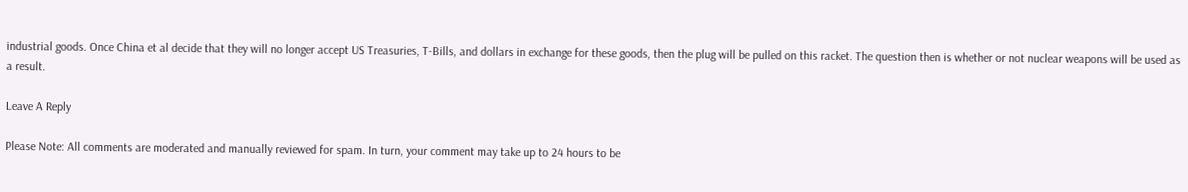industrial goods. Once China et al decide that they will no longer accept US Treasuries, T-Bills, and dollars in exchange for these goods, then the plug will be pulled on this racket. The question then is whether or not nuclear weapons will be used as a result.

Leave A Reply

Please Note: All comments are moderated and manually reviewed for spam. In turn, your comment may take up to 24 hours to be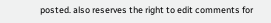posted. also reserves the right to edit comments for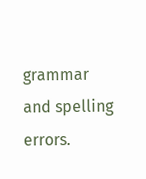grammar and spelling errors.